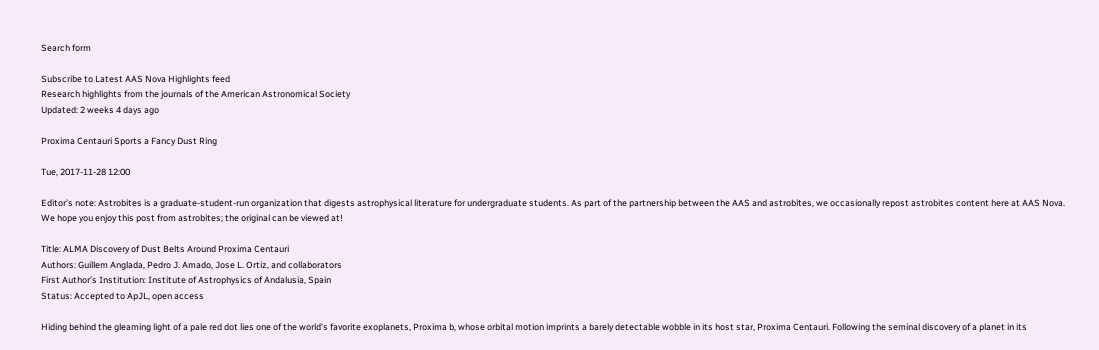Search form

Subscribe to Latest AAS Nova Highlights feed
Research highlights from the journals of the American Astronomical Society
Updated: 2 weeks 4 days ago

Proxima Centauri Sports a Fancy Dust Ring

Tue, 2017-11-28 12:00

Editor’s note: Astrobites is a graduate-student-run organization that digests astrophysical literature for undergraduate students. As part of the partnership between the AAS and astrobites, we occasionally repost astrobites content here at AAS Nova. We hope you enjoy this post from astrobites; the original can be viewed at!

Title: ALMA Discovery of Dust Belts Around Proxima Centauri
Authors: Guillem Anglada, Pedro J. Amado, Jose L. Ortiz, and collaborators
First Author’s Institution: Institute of Astrophysics of Andalusia, Spain
Status: Accepted to ApJL, open access

Hiding behind the gleaming light of a pale red dot lies one of the world’s favorite exoplanets, Proxima b, whose orbital motion imprints a barely detectable wobble in its host star, Proxima Centauri. Following the seminal discovery of a planet in its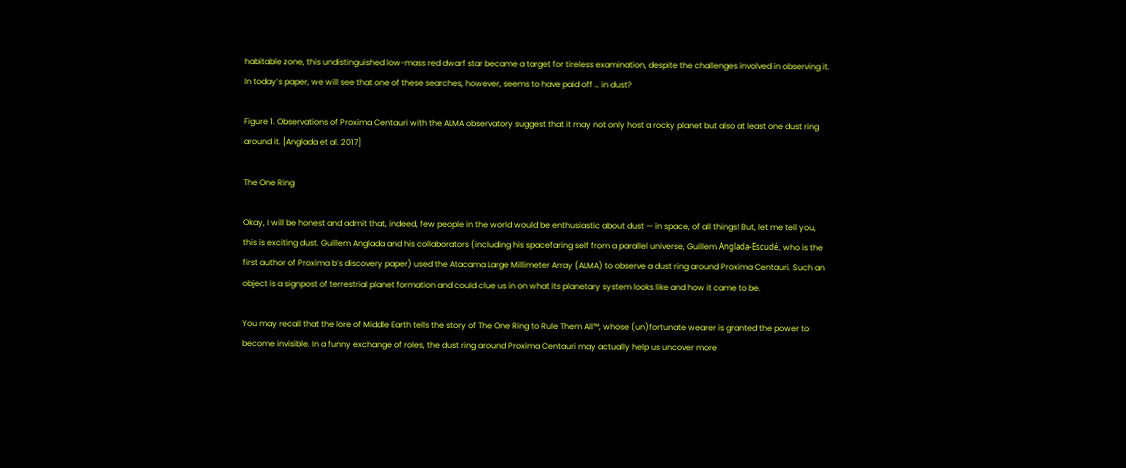habitable zone, this undistinguished low-mass red dwarf star became a target for tireless examination, despite the challenges involved in observing it. In today’s paper, we will see that one of these searches, however, seems to have paid off … in dust?

Figure 1. Observations of Proxima Centauri with the ALMA observatory suggest that it may not only host a rocky planet but also at least one dust ring around it. [Anglada et al. 2017]

The One Ring

Okay, I will be honest and admit that, indeed, few people in the world would be enthusiastic about dust — in space, of all things! But, let me tell you, this is exciting dust. Guillem Anglada and his collaborators (including his spacefaring self from a parallel universe, Guillem Anglada-Escudé, who is the first author of Proxima b’s discovery paper) used the Atacama Large Millimeter Array (ALMA) to observe a dust ring around Proxima Centauri. Such an object is a signpost of terrestrial planet formation and could clue us in on what its planetary system looks like and how it came to be.

You may recall that the lore of Middle Earth tells the story of The One Ring to Rule Them All™, whose (un)fortunate wearer is granted the power to become invisible. In a funny exchange of roles, the dust ring around Proxima Centauri may actually help us uncover more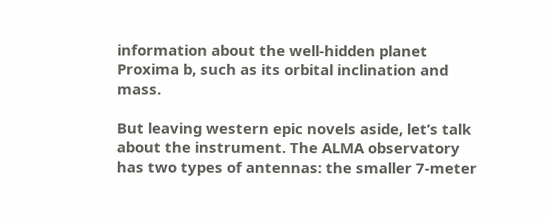information about the well-hidden planet Proxima b, such as its orbital inclination and mass.

But leaving western epic novels aside, let’s talk about the instrument. The ALMA observatory has two types of antennas: the smaller 7-meter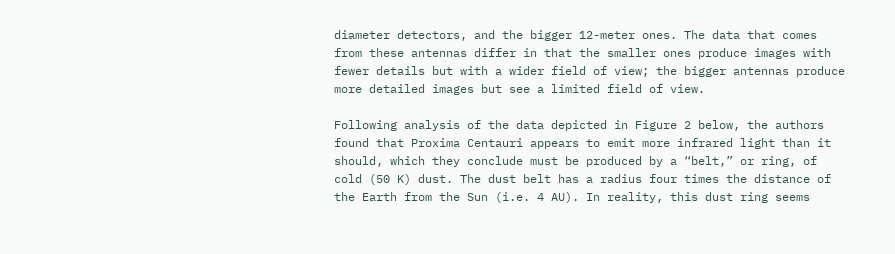diameter detectors, and the bigger 12-meter ones. The data that comes from these antennas differ in that the smaller ones produce images with fewer details but with a wider field of view; the bigger antennas produce more detailed images but see a limited field of view.

Following analysis of the data depicted in Figure 2 below, the authors found that Proxima Centauri appears to emit more infrared light than it should, which they conclude must be produced by a “belt,” or ring, of cold (50 K) dust. The dust belt has a radius four times the distance of the Earth from the Sun (i.e. 4 AU). In reality, this dust ring seems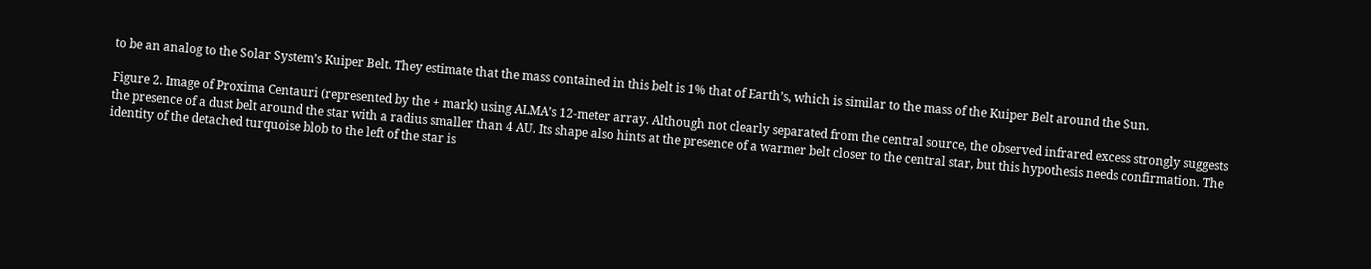to be an analog to the Solar System’s Kuiper Belt. They estimate that the mass contained in this belt is 1% that of Earth’s, which is similar to the mass of the Kuiper Belt around the Sun.

Figure 2. Image of Proxima Centauri (represented by the + mark) using ALMA’s 12-meter array. Although not clearly separated from the central source, the observed infrared excess strongly suggests the presence of a dust belt around the star with a radius smaller than 4 AU. Its shape also hints at the presence of a warmer belt closer to the central star, but this hypothesis needs confirmation. The identity of the detached turquoise blob to the left of the star is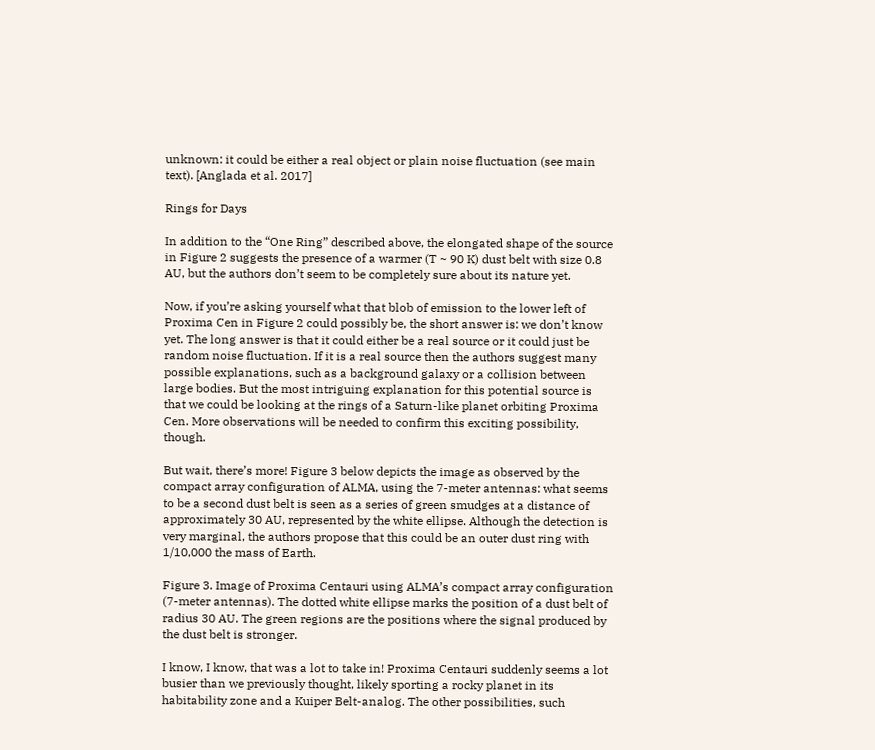unknown: it could be either a real object or plain noise fluctuation (see main text). [Anglada et al. 2017]

Rings for Days

In addition to the “One Ring” described above, the elongated shape of the source in Figure 2 suggests the presence of a warmer (T ~ 90 K) dust belt with size 0.8 AU, but the authors don’t seem to be completely sure about its nature yet.

Now, if you’re asking yourself what that blob of emission to the lower left of Proxima Cen in Figure 2 could possibly be, the short answer is: we don’t know yet. The long answer is that it could either be a real source or it could just be random noise fluctuation. If it is a real source then the authors suggest many possible explanations, such as a background galaxy or a collision between large bodies. But the most intriguing explanation for this potential source is that we could be looking at the rings of a Saturn-like planet orbiting Proxima Cen. More observations will be needed to confirm this exciting possibility, though.

But wait, there’s more! Figure 3 below depicts the image as observed by the compact array configuration of ALMA, using the 7-meter antennas: what seems to be a second dust belt is seen as a series of green smudges at a distance of approximately 30 AU, represented by the white ellipse. Although the detection is very marginal, the authors propose that this could be an outer dust ring with 1/10,000 the mass of Earth.

Figure 3. Image of Proxima Centauri using ALMA’s compact array configuration (7-meter antennas). The dotted white ellipse marks the position of a dust belt of radius 30 AU. The green regions are the positions where the signal produced by the dust belt is stronger.

I know, I know, that was a lot to take in! Proxima Centauri suddenly seems a lot busier than we previously thought, likely sporting a rocky planet in its habitability zone and a Kuiper Belt-analog. The other possibilities, such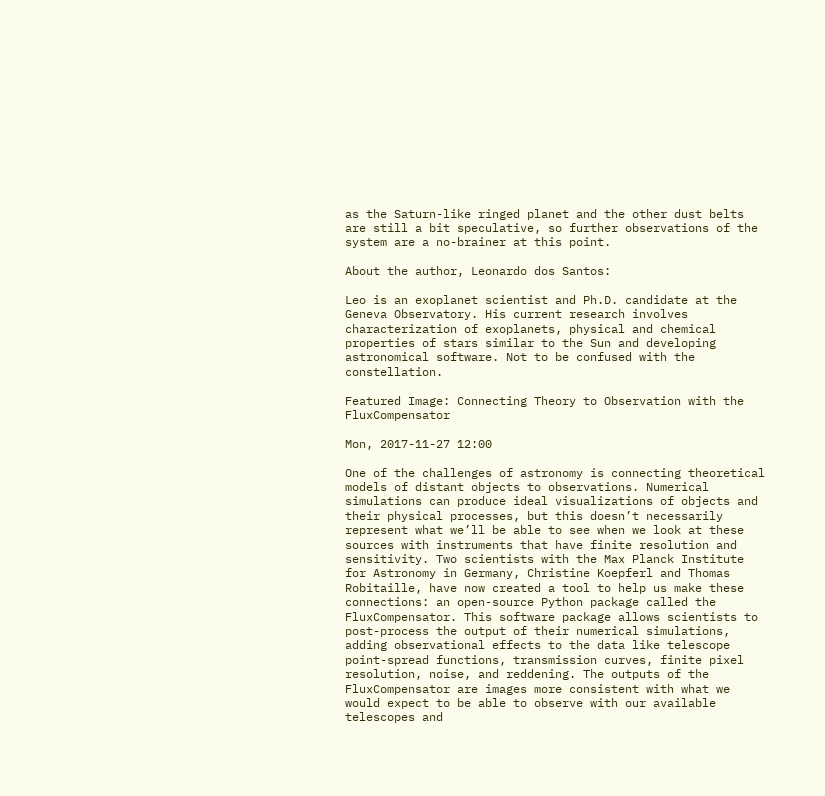as the Saturn-like ringed planet and the other dust belts are still a bit speculative, so further observations of the system are a no-brainer at this point.

About the author, Leonardo dos Santos:

Leo is an exoplanet scientist and Ph.D. candidate at the Geneva Observatory. His current research involves characterization of exoplanets, physical and chemical properties of stars similar to the Sun and developing astronomical software. Not to be confused with the constellation.

Featured Image: Connecting Theory to Observation with the FluxCompensator

Mon, 2017-11-27 12:00

One of the challenges of astronomy is connecting theoretical models of distant objects to observations. Numerical simulations can produce ideal visualizations of objects and their physical processes, but this doesn’t necessarily represent what we’ll be able to see when we look at these sources with instruments that have finite resolution and sensitivity. Two scientists with the Max Planck Institute for Astronomy in Germany, Christine Koepferl and Thomas Robitaille, have now created a tool to help us make these connections: an open-source Python package called the FluxCompensator. This software package allows scientists to post-process the output of their numerical simulations, adding observational effects to the data like telescope point-spread functions, transmission curves, finite pixel resolution, noise, and reddening. The outputs of the FluxCompensator are images more consistent with what we would expect to be able to observe with our available telescopes and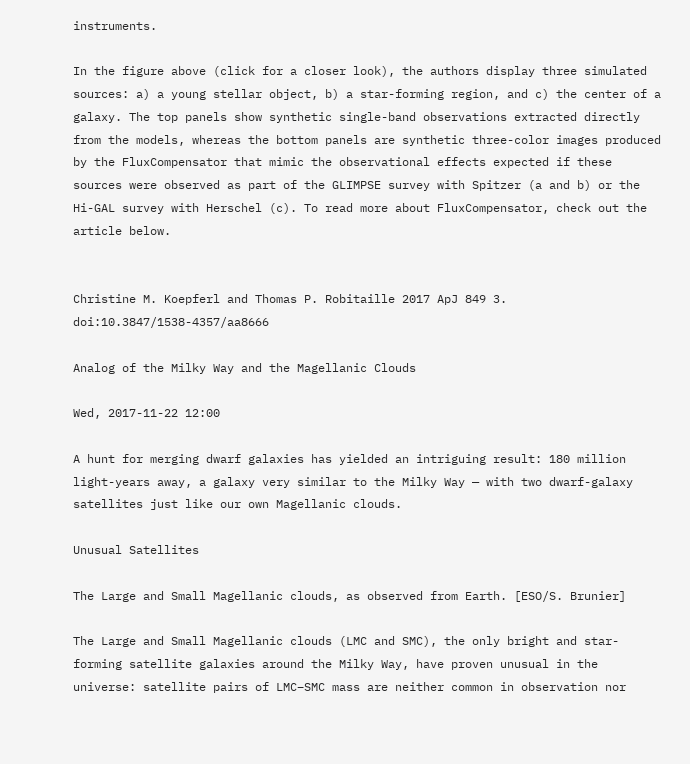instruments.

In the figure above (click for a closer look), the authors display three simulated sources: a) a young stellar object, b) a star-forming region, and c) the center of a galaxy. The top panels show synthetic single-band observations extracted directly from the models, whereas the bottom panels are synthetic three-color images produced by the FluxCompensator that mimic the observational effects expected if these sources were observed as part of the GLIMPSE survey with Spitzer (a and b) or the Hi-GAL survey with Herschel (c). To read more about FluxCompensator, check out the article below.


Christine M. Koepferl and Thomas P. Robitaille 2017 ApJ 849 3. doi:10.3847/1538-4357/aa8666

Analog of the Milky Way and the Magellanic Clouds

Wed, 2017-11-22 12:00

A hunt for merging dwarf galaxies has yielded an intriguing result: 180 million light-years away, a galaxy very similar to the Milky Way — with two dwarf-galaxy satellites just like our own Magellanic clouds.

Unusual Satellites

The Large and Small Magellanic clouds, as observed from Earth. [ESO/S. Brunier]

The Large and Small Magellanic clouds (LMC and SMC), the only bright and star-forming satellite galaxies around the Milky Way, have proven unusual in the universe: satellite pairs of LMC–SMC mass are neither common in observation nor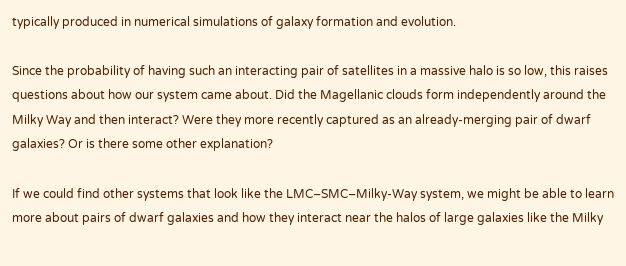typically produced in numerical simulations of galaxy formation and evolution.

Since the probability of having such an interacting pair of satellites in a massive halo is so low, this raises questions about how our system came about. Did the Magellanic clouds form independently around the Milky Way and then interact? Were they more recently captured as an already-merging pair of dwarf galaxies? Or is there some other explanation?

If we could find other systems that look like the LMC–SMC–Milky-Way system, we might be able to learn more about pairs of dwarf galaxies and how they interact near the halos of large galaxies like the Milky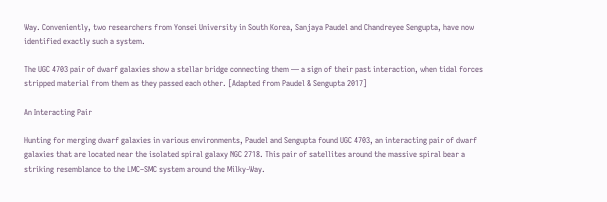Way. Conveniently, two researchers from Yonsei University in South Korea, Sanjaya Paudel and Chandreyee Sengupta, have now identified exactly such a system.

The UGC 4703 pair of dwarf galaxies show a stellar bridge connecting them — a sign of their past interaction, when tidal forces stripped material from them as they passed each other. [Adapted from Paudel & Sengupta 2017]

An Interacting Pair

Hunting for merging dwarf galaxies in various environments, Paudel and Sengupta found UGC 4703, an interacting pair of dwarf galaxies that are located near the isolated spiral galaxy NGC 2718. This pair of satellites around the massive spiral bear a striking resemblance to the LMC–SMC system around the Milky-Way.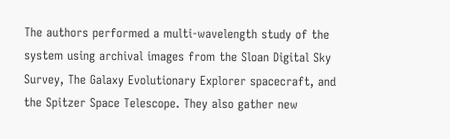The authors performed a multi-wavelength study of the system using archival images from the Sloan Digital Sky Survey, The Galaxy Evolutionary Explorer spacecraft, and the Spitzer Space Telescope. They also gather new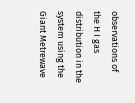observations of the H I gas distribution in the system using the Giant Metrewave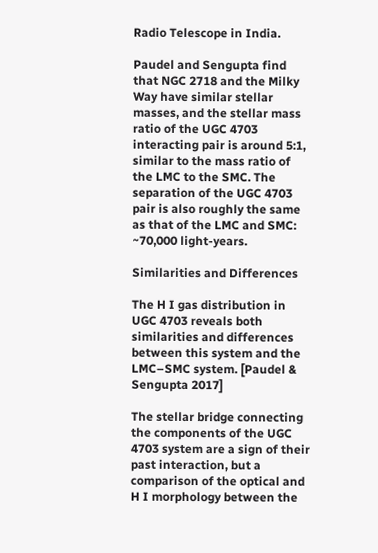Radio Telescope in India.

Paudel and Sengupta find that NGC 2718 and the Milky Way have similar stellar masses, and the stellar mass ratio of the UGC 4703 interacting pair is around 5:1, similar to the mass ratio of the LMC to the SMC. The separation of the UGC 4703 pair is also roughly the same as that of the LMC and SMC: ~70,000 light-years.

Similarities and Differences

The H I gas distribution in UGC 4703 reveals both similarities and differences between this system and the LMC–SMC system. [Paudel & Sengupta 2017]

The stellar bridge connecting the components of the UGC 4703 system are a sign of their past interaction, but a comparison of the optical and H I morphology between the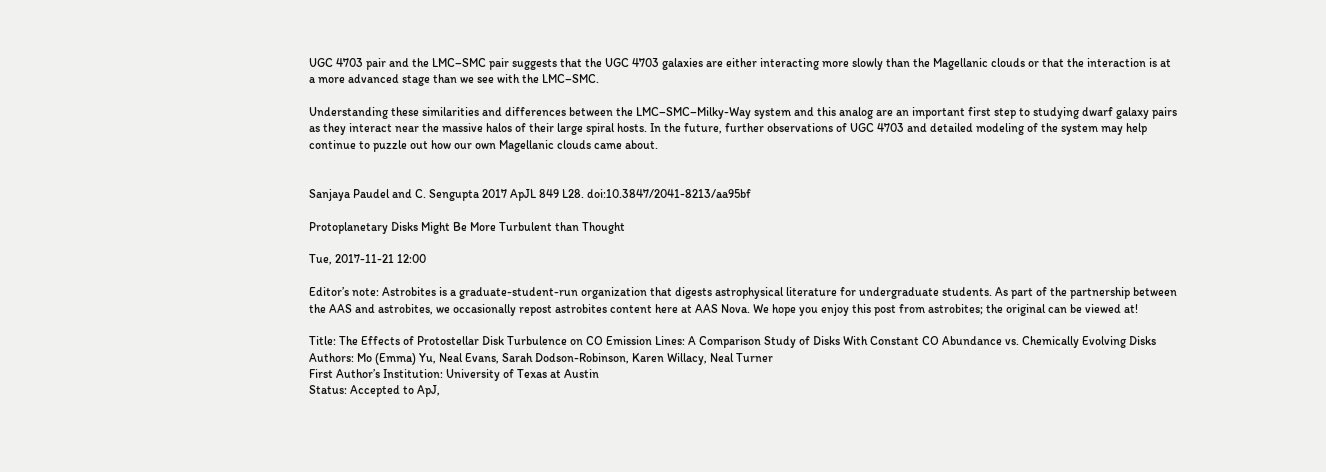UGC 4703 pair and the LMC–SMC pair suggests that the UGC 4703 galaxies are either interacting more slowly than the Magellanic clouds or that the interaction is at a more advanced stage than we see with the LMC–SMC.

Understanding these similarities and differences between the LMC–SMC–Milky-Way system and this analog are an important first step to studying dwarf galaxy pairs as they interact near the massive halos of their large spiral hosts. In the future, further observations of UGC 4703 and detailed modeling of the system may help continue to puzzle out how our own Magellanic clouds came about.


Sanjaya Paudel and C. Sengupta 2017 ApJL 849 L28. doi:10.3847/2041-8213/aa95bf

Protoplanetary Disks Might Be More Turbulent than Thought

Tue, 2017-11-21 12:00

Editor’s note: Astrobites is a graduate-student-run organization that digests astrophysical literature for undergraduate students. As part of the partnership between the AAS and astrobites, we occasionally repost astrobites content here at AAS Nova. We hope you enjoy this post from astrobites; the original can be viewed at!

Title: The Effects of Protostellar Disk Turbulence on CO Emission Lines: A Comparison Study of Disks With Constant CO Abundance vs. Chemically Evolving Disks
Authors: Mo (Emma) Yu, Neal Evans, Sarah Dodson-Robinson, Karen Willacy, Neal Turner
First Author’s Institution: University of Texas at Austin
Status: Accepted to ApJ,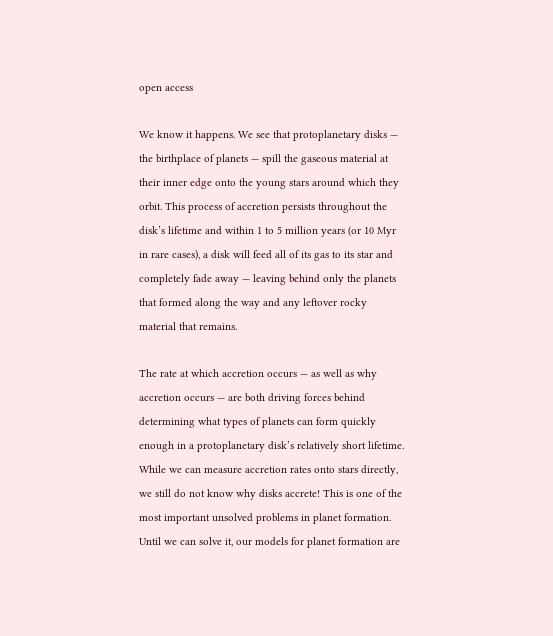open access

We know it happens. We see that protoplanetary disks — the birthplace of planets — spill the gaseous material at their inner edge onto the young stars around which they orbit. This process of accretion persists throughout the disk’s lifetime and within 1 to 5 million years (or 10 Myr in rare cases), a disk will feed all of its gas to its star and completely fade away — leaving behind only the planets that formed along the way and any leftover rocky material that remains.

The rate at which accretion occurs — as well as why accretion occurs — are both driving forces behind determining what types of planets can form quickly enough in a protoplanetary disk’s relatively short lifetime. While we can measure accretion rates onto stars directly, we still do not know why disks accrete! This is one of the most important unsolved problems in planet formation. Until we can solve it, our models for planet formation are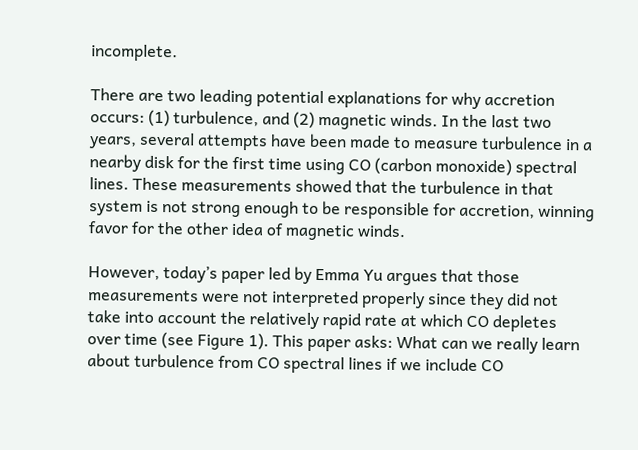incomplete.

There are two leading potential explanations for why accretion occurs: (1) turbulence, and (2) magnetic winds. In the last two years, several attempts have been made to measure turbulence in a nearby disk for the first time using CO (carbon monoxide) spectral lines. These measurements showed that the turbulence in that system is not strong enough to be responsible for accretion, winning favor for the other idea of magnetic winds.

However, today’s paper led by Emma Yu argues that those measurements were not interpreted properly since they did not take into account the relatively rapid rate at which CO depletes over time (see Figure 1). This paper asks: What can we really learn about turbulence from CO spectral lines if we include CO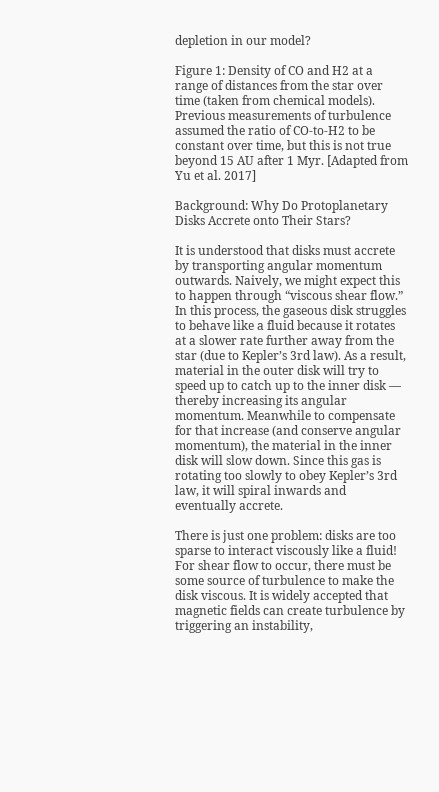depletion in our model?

Figure 1: Density of CO and H2 at a range of distances from the star over time (taken from chemical models). Previous measurements of turbulence assumed the ratio of CO-to-H2 to be constant over time, but this is not true beyond 15 AU after 1 Myr. [Adapted from Yu et al. 2017]

Background: Why Do Protoplanetary Disks Accrete onto Their Stars?

It is understood that disks must accrete by transporting angular momentum outwards. Naively, we might expect this to happen through “viscous shear flow.” In this process, the gaseous disk struggles to behave like a fluid because it rotates at a slower rate further away from the star (due to Kepler’s 3rd law). As a result, material in the outer disk will try to speed up to catch up to the inner disk — thereby increasing its angular momentum. Meanwhile to compensate for that increase (and conserve angular momentum), the material in the inner disk will slow down. Since this gas is rotating too slowly to obey Kepler’s 3rd law, it will spiral inwards and eventually accrete.

There is just one problem: disks are too sparse to interact viscously like a fluid! For shear flow to occur, there must be some source of turbulence to make the disk viscous. It is widely accepted that magnetic fields can create turbulence by triggering an instability,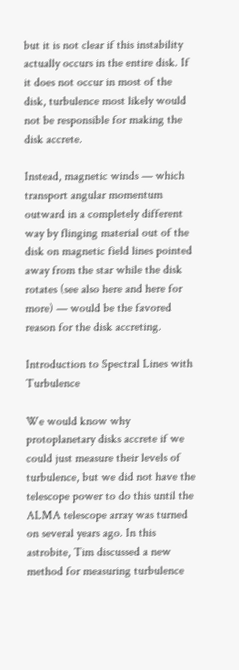but it is not clear if this instability actually occurs in the entire disk. If it does not occur in most of the disk, turbulence most likely would not be responsible for making the disk accrete.

Instead, magnetic winds — which transport angular momentum outward in a completely different way by flinging material out of the disk on magnetic field lines pointed away from the star while the disk rotates (see also here and here for more) — would be the favored reason for the disk accreting.

Introduction to Spectral Lines with Turbulence

We would know why protoplanetary disks accrete if we could just measure their levels of turbulence, but we did not have the telescope power to do this until the ALMA telescope array was turned on several years ago. In this astrobite, Tim discussed a new method for measuring turbulence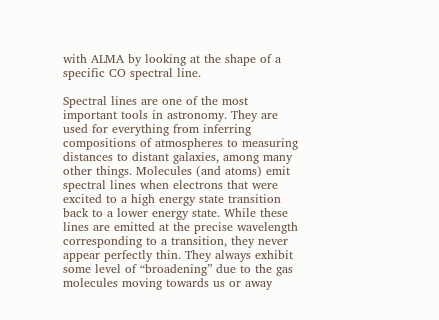with ALMA by looking at the shape of a specific CO spectral line.

Spectral lines are one of the most important tools in astronomy. They are used for everything from inferring compositions of atmospheres to measuring distances to distant galaxies, among many other things. Molecules (and atoms) emit spectral lines when electrons that were excited to a high energy state transition back to a lower energy state. While these lines are emitted at the precise wavelength corresponding to a transition, they never appear perfectly thin. They always exhibit some level of “broadening” due to the gas molecules moving towards us or away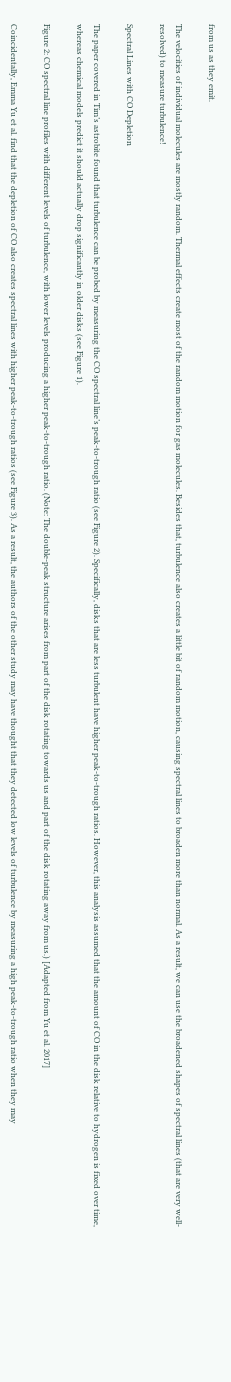from us as they emit.

The velocities of individual molecules are mostly random. Thermal effects create most of the random motion for gas molecules. Besides that, turbulence also creates a little bit of random motion, causing spectral lines to broaden more than normal. As a result, we can use the broadened shapes of spectral lines (that are very well-resolved) to measure turbulence!

Spectral Lines with CO Depletion

The paper covered in Tim’s astrobite found that turbulence can be probed by measuring the CO spectral line’s peak-to-trough ratio (see Figure 2). Specifically, disks that are less turbulent have higher peak-to-trough ratios. However, this analysis assumed that the amount of CO in the disk relative to hydrogen is fixed over time, whereas chemical models predict it should actually drop significantly in older disks (see Figure 1).

Figure 2: CO spectral line profiles with different levels of turbulence, with lower levels producing a higher peak-to-trough ratio. (Note: The double-peak structure arises from part of the disk rotating towards us and part of the disk rotating away from us.) [Adapted from Yu et al. 2017]

Coincidentally, Emma Yu et al. find that the depletion of CO also creates spectral lines with higher peak-to-trough ratios (see Figure 3). As a result, the authors of the other study may have thought that they detected low levels of turbulence by measuring a high peak-to-trough ratio when they may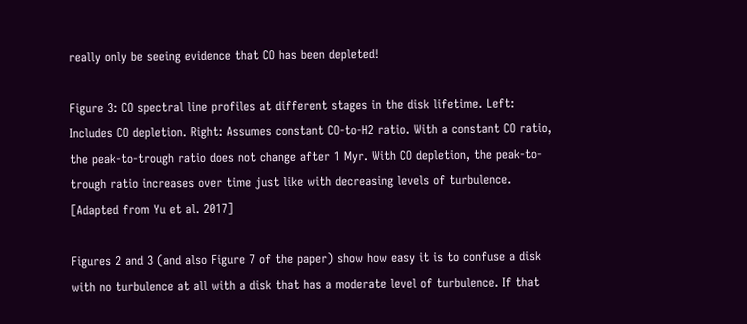really only be seeing evidence that CO has been depleted!

Figure 3: CO spectral line profiles at different stages in the disk lifetime. Left: Includes CO depletion. Right: Assumes constant CO-to-H2 ratio. With a constant CO ratio, the peak-to-trough ratio does not change after 1 Myr. With CO depletion, the peak-to-trough ratio increases over time just like with decreasing levels of turbulence. [Adapted from Yu et al. 2017]

Figures 2 and 3 (and also Figure 7 of the paper) show how easy it is to confuse a disk with no turbulence at all with a disk that has a moderate level of turbulence. If that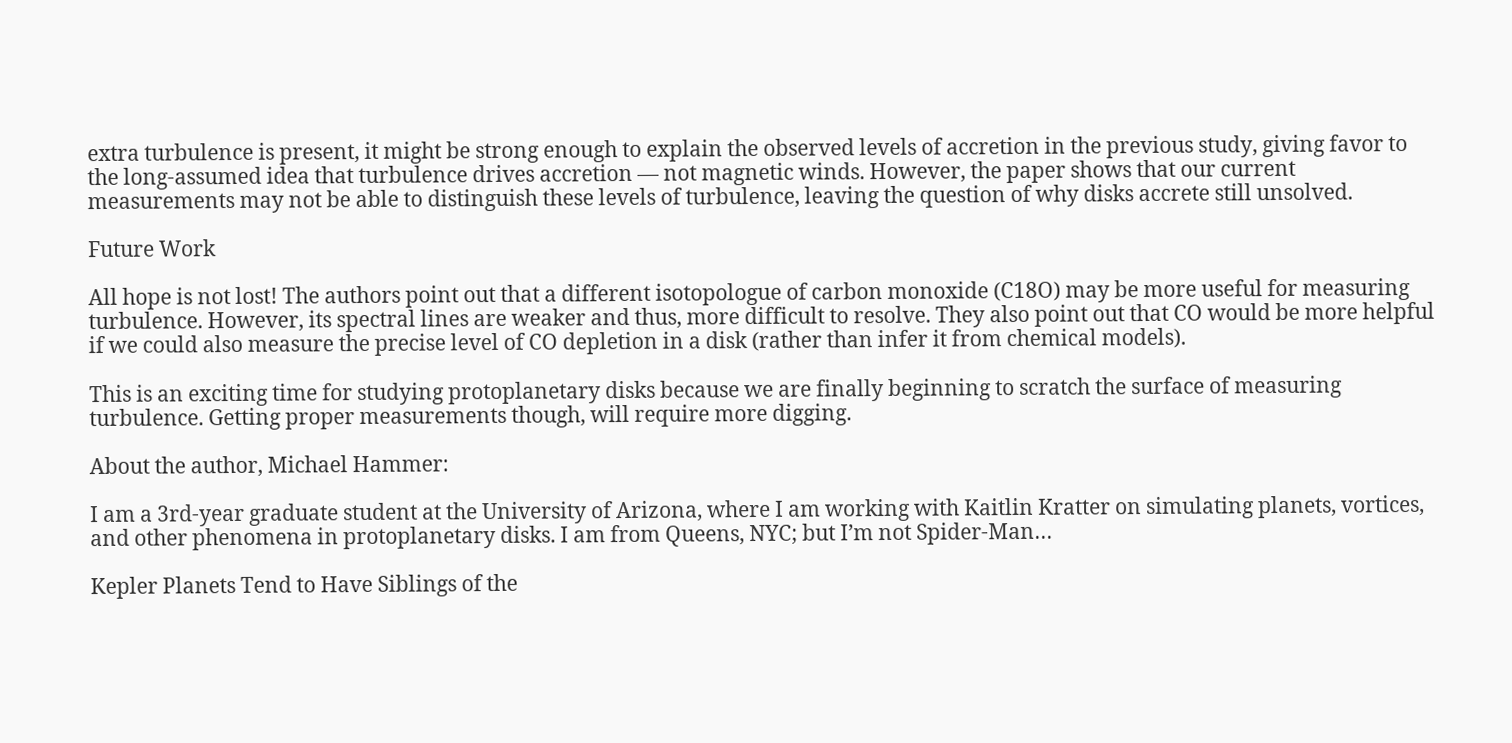extra turbulence is present, it might be strong enough to explain the observed levels of accretion in the previous study, giving favor to the long-assumed idea that turbulence drives accretion — not magnetic winds. However, the paper shows that our current measurements may not be able to distinguish these levels of turbulence, leaving the question of why disks accrete still unsolved.

Future Work

All hope is not lost! The authors point out that a different isotopologue of carbon monoxide (C18O) may be more useful for measuring turbulence. However, its spectral lines are weaker and thus, more difficult to resolve. They also point out that CO would be more helpful if we could also measure the precise level of CO depletion in a disk (rather than infer it from chemical models).

This is an exciting time for studying protoplanetary disks because we are finally beginning to scratch the surface of measuring turbulence. Getting proper measurements though, will require more digging.

About the author, Michael Hammer:

I am a 3rd-year graduate student at the University of Arizona, where I am working with Kaitlin Kratter on simulating planets, vortices, and other phenomena in protoplanetary disks. I am from Queens, NYC; but I’m not Spider-Man…

Kepler Planets Tend to Have Siblings of the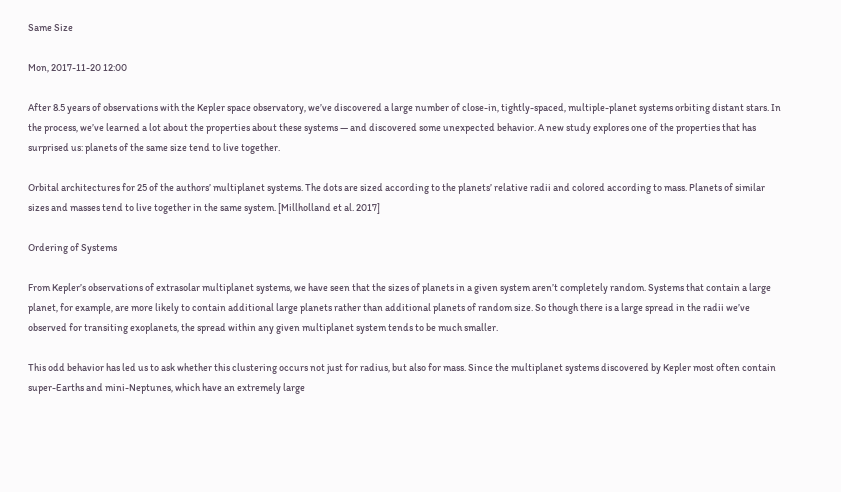Same Size

Mon, 2017-11-20 12:00

After 8.5 years of observations with the Kepler space observatory, we’ve discovered a large number of close-in, tightly-spaced, multiple-planet systems orbiting distant stars. In the process, we’ve learned a lot about the properties about these systems — and discovered some unexpected behavior. A new study explores one of the properties that has surprised us: planets of the same size tend to live together.

Orbital architectures for 25 of the authors’ multiplanet systems. The dots are sized according to the planets’ relative radii and colored according to mass. Planets of similar sizes and masses tend to live together in the same system. [Millholland et al. 2017]

Ordering of Systems

From Kepler’s observations of extrasolar multiplanet systems, we have seen that the sizes of planets in a given system aren’t completely random. Systems that contain a large planet, for example, are more likely to contain additional large planets rather than additional planets of random size. So though there is a large spread in the radii we’ve observed for transiting exoplanets, the spread within any given multiplanet system tends to be much smaller.

This odd behavior has led us to ask whether this clustering occurs not just for radius, but also for mass. Since the multiplanet systems discovered by Kepler most often contain super-Earths and mini-Neptunes, which have an extremely large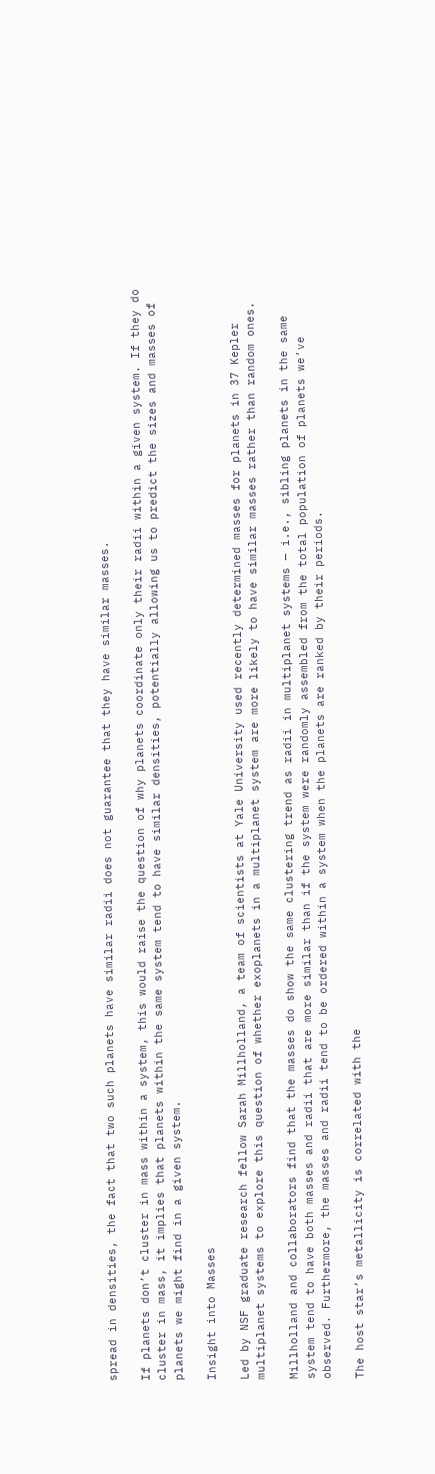spread in densities, the fact that two such planets have similar radii does not guarantee that they have similar masses.

If planets don’t cluster in mass within a system, this would raise the question of why planets coordinate only their radii within a given system. If they do cluster in mass, it implies that planets within the same system tend to have similar densities, potentially allowing us to predict the sizes and masses of planets we might find in a given system.

Insight into Masses

Led by NSF graduate research fellow Sarah Millholland, a team of scientists at Yale University used recently determined masses for planets in 37 Kepler multiplanet systems to explore this question of whether exoplanets in a multiplanet system are more likely to have similar masses rather than random ones.

Millholland and collaborators find that the masses do show the same clustering trend as radii in multiplanet systems — i.e., sibling planets in the same system tend to have both masses and radii that are more similar than if the system were randomly assembled from the total population of planets we’ve observed. Furthermore, the masses and radii tend to be ordered within a system when the planets are ranked by their periods.

The host star’s metallicity is correlated with the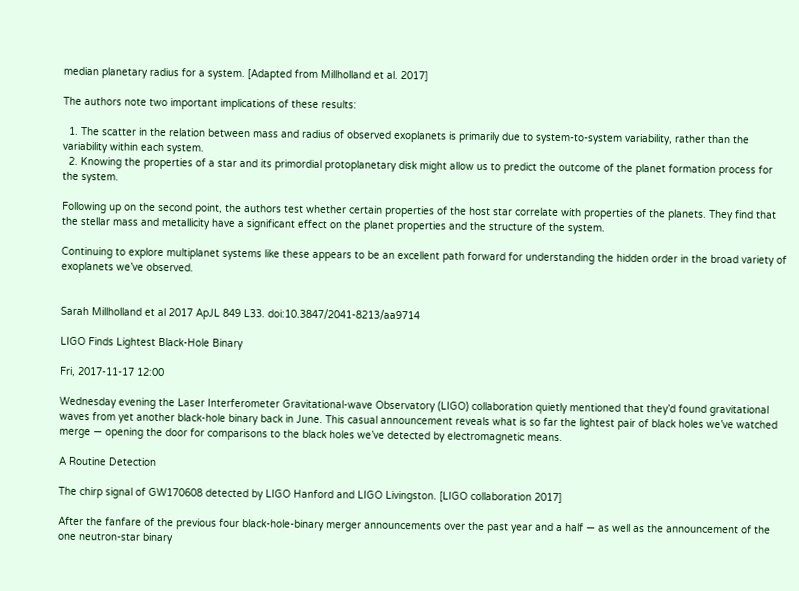median planetary radius for a system. [Adapted from Millholland et al. 2017]

The authors note two important implications of these results:

  1. The scatter in the relation between mass and radius of observed exoplanets is primarily due to system-to-system variability, rather than the variability within each system.
  2. Knowing the properties of a star and its primordial protoplanetary disk might allow us to predict the outcome of the planet formation process for the system.

Following up on the second point, the authors test whether certain properties of the host star correlate with properties of the planets. They find that the stellar mass and metallicity have a significant effect on the planet properties and the structure of the system.

Continuing to explore multiplanet systems like these appears to be an excellent path forward for understanding the hidden order in the broad variety of exoplanets we’ve observed.


Sarah Millholland et al 2017 ApJL 849 L33. doi:10.3847/2041-8213/aa9714

LIGO Finds Lightest Black-Hole Binary

Fri, 2017-11-17 12:00

Wednesday evening the Laser Interferometer Gravitational-wave Observatory (LIGO) collaboration quietly mentioned that they’d found gravitational waves from yet another black-hole binary back in June. This casual announcement reveals what is so far the lightest pair of black holes we’ve watched merge — opening the door for comparisons to the black holes we’ve detected by electromagnetic means.

A Routine Detection

The chirp signal of GW170608 detected by LIGO Hanford and LIGO Livingston. [LIGO collaboration 2017]

After the fanfare of the previous four black-hole-binary merger announcements over the past year and a half — as well as the announcement of the one neutron-star binary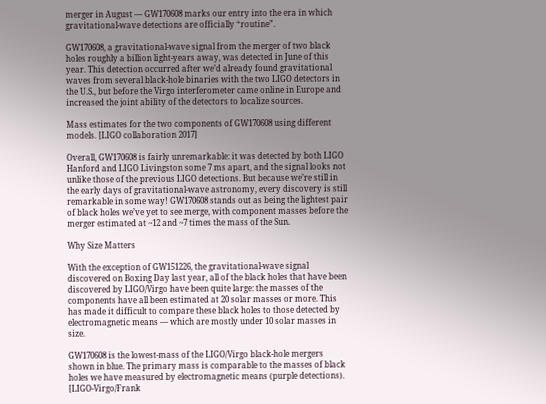merger in August — GW170608 marks our entry into the era in which gravitational-wave detections are officially “routine”.

GW170608, a gravitational-wave signal from the merger of two black holes roughly a billion light-years away, was detected in June of this year. This detection occurred after we’d already found gravitational waves from several black-hole binaries with the two LIGO detectors in the U.S., but before the Virgo interferometer came online in Europe and increased the joint ability of the detectors to localize sources.

Mass estimates for the two components of GW170608 using different models. [LIGO collaboration 2017]

Overall, GW170608 is fairly unremarkable: it was detected by both LIGO Hanford and LIGO Livingston some 7 ms apart, and the signal looks not unlike those of the previous LIGO detections. But because we’re still in the early days of gravitational-wave astronomy, every discovery is still remarkable in some way! GW170608 stands out as being the lightest pair of black holes we’ve yet to see merge, with component masses before the merger estimated at ~12 and ~7 times the mass of the Sun.

Why Size Matters

With the exception of GW151226, the gravitational-wave signal discovered on Boxing Day last year, all of the black holes that have been discovered by LIGO/Virgo have been quite large: the masses of the components have all been estimated at 20 solar masses or more. This has made it difficult to compare these black holes to those detected by electromagnetic means — which are mostly under 10 solar masses in size.

GW170608 is the lowest-mass of the LIGO/Virgo black-hole mergers shown in blue. The primary mass is comparable to the masses of black holes we have measured by electromagnetic means (purple detections). [LIGO-Virgo/Frank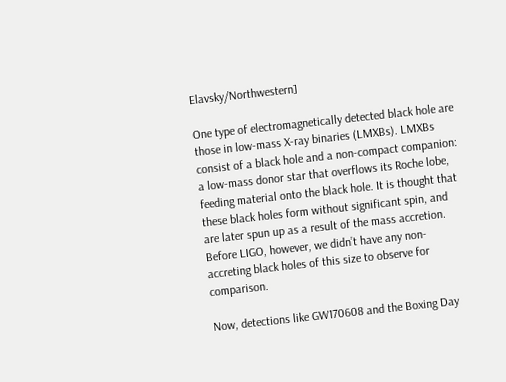Elavsky/Northwestern]

One type of electromagnetically detected black hole are those in low-mass X-ray binaries (LMXBs). LMXBs consist of a black hole and a non-compact companion: a low-mass donor star that overflows its Roche lobe, feeding material onto the black hole. It is thought that these black holes form without significant spin, and are later spun up as a result of the mass accretion. Before LIGO, however, we didn’t have any non-accreting black holes of this size to observe for comparison.

Now, detections like GW170608 and the Boxing Day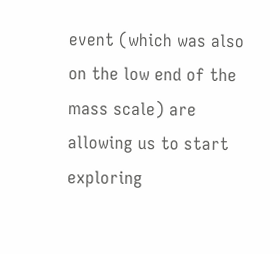event (which was also on the low end of the mass scale) are allowing us to start exploring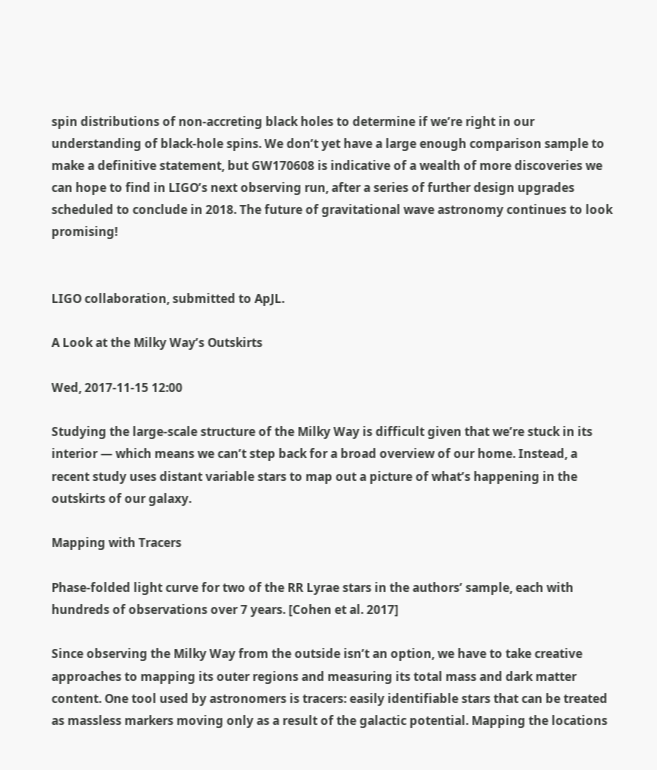spin distributions of non-accreting black holes to determine if we’re right in our understanding of black-hole spins. We don’t yet have a large enough comparison sample to make a definitive statement, but GW170608 is indicative of a wealth of more discoveries we can hope to find in LIGO’s next observing run, after a series of further design upgrades scheduled to conclude in 2018. The future of gravitational wave astronomy continues to look promising!


LIGO collaboration, submitted to ApJL.

A Look at the Milky Way’s Outskirts

Wed, 2017-11-15 12:00

Studying the large-scale structure of the Milky Way is difficult given that we’re stuck in its interior — which means we can’t step back for a broad overview of our home. Instead, a recent study uses distant variable stars to map out a picture of what’s happening in the outskirts of our galaxy.

Mapping with Tracers

Phase-folded light curve for two of the RR Lyrae stars in the authors’ sample, each with hundreds of observations over 7 years. [Cohen et al. 2017]

Since observing the Milky Way from the outside isn’t an option, we have to take creative approaches to mapping its outer regions and measuring its total mass and dark matter content. One tool used by astronomers is tracers: easily identifiable stars that can be treated as massless markers moving only as a result of the galactic potential. Mapping the locations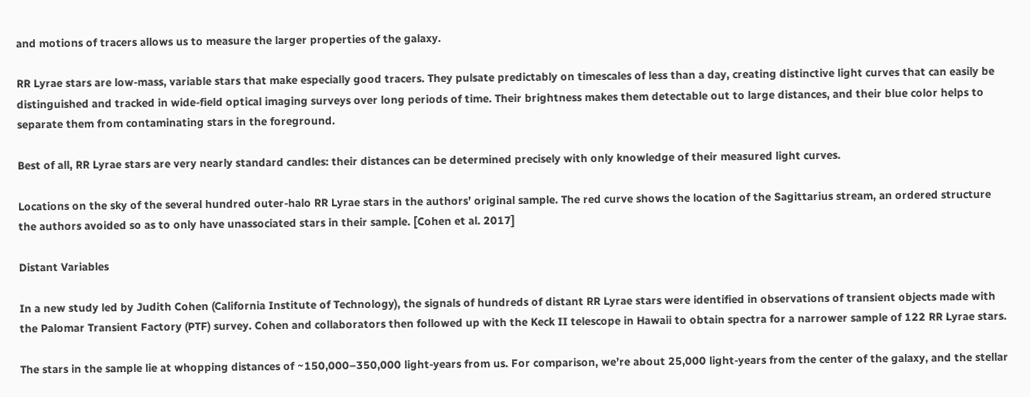and motions of tracers allows us to measure the larger properties of the galaxy.

RR Lyrae stars are low-mass, variable stars that make especially good tracers. They pulsate predictably on timescales of less than a day, creating distinctive light curves that can easily be distinguished and tracked in wide-field optical imaging surveys over long periods of time. Their brightness makes them detectable out to large distances, and their blue color helps to separate them from contaminating stars in the foreground.

Best of all, RR Lyrae stars are very nearly standard candles: their distances can be determined precisely with only knowledge of their measured light curves.

Locations on the sky of the several hundred outer-halo RR Lyrae stars in the authors’ original sample. The red curve shows the location of the Sagittarius stream, an ordered structure the authors avoided so as to only have unassociated stars in their sample. [Cohen et al. 2017]

Distant Variables

In a new study led by Judith Cohen (California Institute of Technology), the signals of hundreds of distant RR Lyrae stars were identified in observations of transient objects made with the Palomar Transient Factory (PTF) survey. Cohen and collaborators then followed up with the Keck II telescope in Hawaii to obtain spectra for a narrower sample of 122 RR Lyrae stars.

The stars in the sample lie at whopping distances of ~150,000–350,000 light-years from us. For comparison, we’re about 25,000 light-years from the center of the galaxy, and the stellar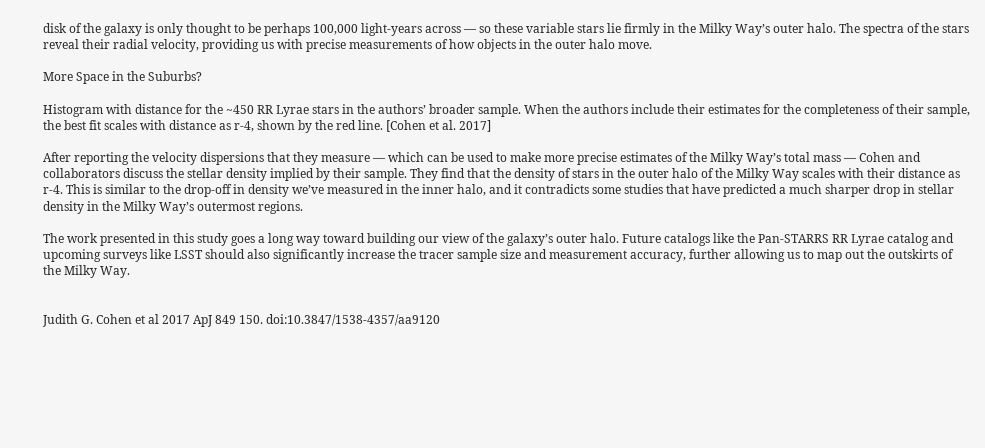disk of the galaxy is only thought to be perhaps 100,000 light-years across — so these variable stars lie firmly in the Milky Way’s outer halo. The spectra of the stars reveal their radial velocity, providing us with precise measurements of how objects in the outer halo move.

More Space in the Suburbs?

Histogram with distance for the ~450 RR Lyrae stars in the authors’ broader sample. When the authors include their estimates for the completeness of their sample, the best fit scales with distance as r-4, shown by the red line. [Cohen et al. 2017]

After reporting the velocity dispersions that they measure — which can be used to make more precise estimates of the Milky Way’s total mass — Cohen and collaborators discuss the stellar density implied by their sample. They find that the density of stars in the outer halo of the Milky Way scales with their distance as r-4. This is similar to the drop-off in density we’ve measured in the inner halo, and it contradicts some studies that have predicted a much sharper drop in stellar density in the Milky Way’s outermost regions.

The work presented in this study goes a long way toward building our view of the galaxy’s outer halo. Future catalogs like the Pan-STARRS RR Lyrae catalog and upcoming surveys like LSST should also significantly increase the tracer sample size and measurement accuracy, further allowing us to map out the outskirts of the Milky Way.


Judith G. Cohen et al 2017 ApJ 849 150. doi:10.3847/1538-4357/aa9120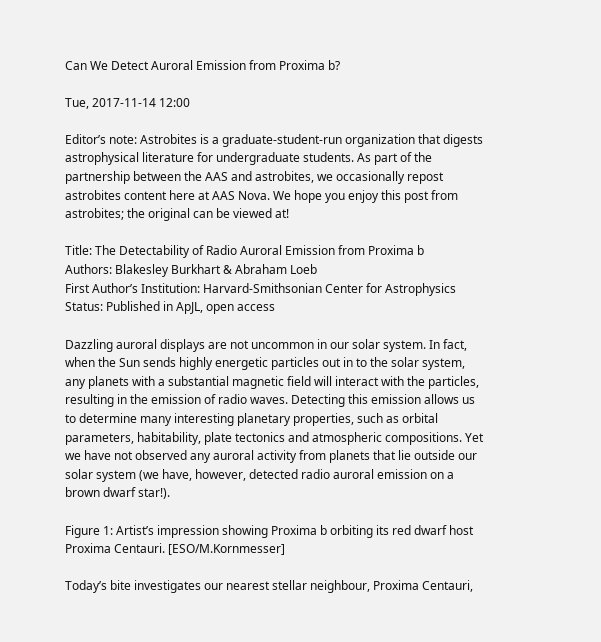Can We Detect Auroral Emission from Proxima b?

Tue, 2017-11-14 12:00

Editor’s note: Astrobites is a graduate-student-run organization that digests astrophysical literature for undergraduate students. As part of the partnership between the AAS and astrobites, we occasionally repost astrobites content here at AAS Nova. We hope you enjoy this post from astrobites; the original can be viewed at!

Title: The Detectability of Radio Auroral Emission from Proxima b
Authors: Blakesley Burkhart & Abraham Loeb
First Author’s Institution: Harvard-Smithsonian Center for Astrophysics
Status: Published in ApJL, open access

Dazzling auroral displays are not uncommon in our solar system. In fact, when the Sun sends highly energetic particles out in to the solar system, any planets with a substantial magnetic field will interact with the particles, resulting in the emission of radio waves. Detecting this emission allows us to determine many interesting planetary properties, such as orbital parameters, habitability, plate tectonics and atmospheric compositions. Yet we have not observed any auroral activity from planets that lie outside our solar system (we have, however, detected radio auroral emission on a brown dwarf star!).

Figure 1: Artist’s impression showing Proxima b orbiting its red dwarf host Proxima Centauri. [ESO/M.Kornmesser]

Today’s bite investigates our nearest stellar neighbour, Proxima Centauri,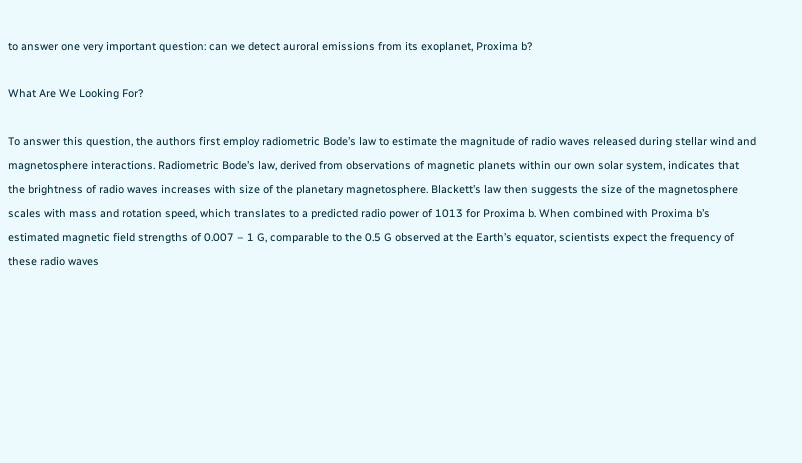to answer one very important question: can we detect auroral emissions from its exoplanet, Proxima b?

What Are We Looking For?

To answer this question, the authors first employ radiometric Bode’s law to estimate the magnitude of radio waves released during stellar wind and magnetosphere interactions. Radiometric Bode’s law, derived from observations of magnetic planets within our own solar system, indicates that the brightness of radio waves increases with size of the planetary magnetosphere. Blackett’s law then suggests the size of the magnetosphere scales with mass and rotation speed, which translates to a predicted radio power of 1013 for Proxima b. When combined with Proxima b’s estimated magnetic field strengths of 0.007 – 1 G, comparable to the 0.5 G observed at the Earth’s equator, scientists expect the frequency of these radio waves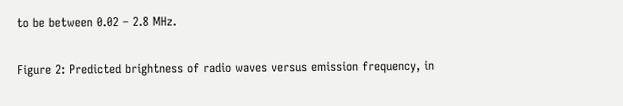to be between 0.02 – 2.8 MHz.

Figure 2: Predicted brightness of radio waves versus emission frequency, in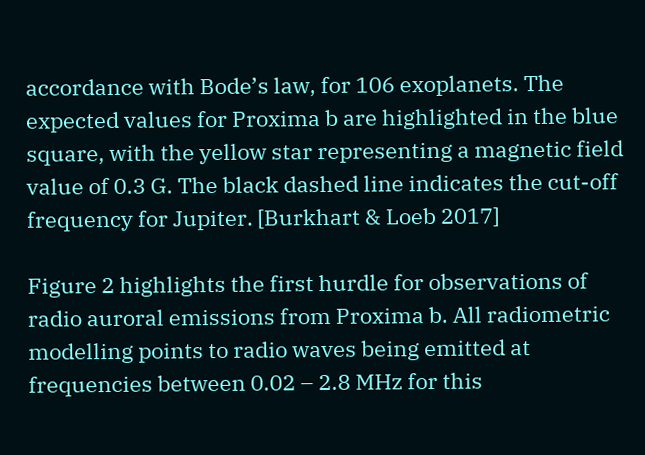accordance with Bode’s law, for 106 exoplanets. The expected values for Proxima b are highlighted in the blue square, with the yellow star representing a magnetic field value of 0.3 G. The black dashed line indicates the cut-off frequency for Jupiter. [Burkhart & Loeb 2017]

Figure 2 highlights the first hurdle for observations of radio auroral emissions from Proxima b. All radiometric modelling points to radio waves being emitted at frequencies between 0.02 – 2.8 MHz for this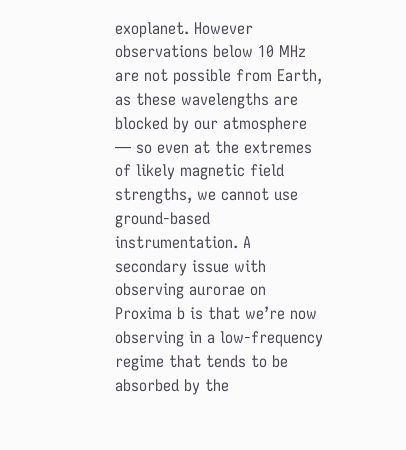exoplanet. However observations below 10 MHz are not possible from Earth, as these wavelengths are blocked by our atmosphere — so even at the extremes of likely magnetic field strengths, we cannot use ground-based instrumentation. A secondary issue with observing aurorae on Proxima b is that we’re now observing in a low-frequency regime that tends to be absorbed by the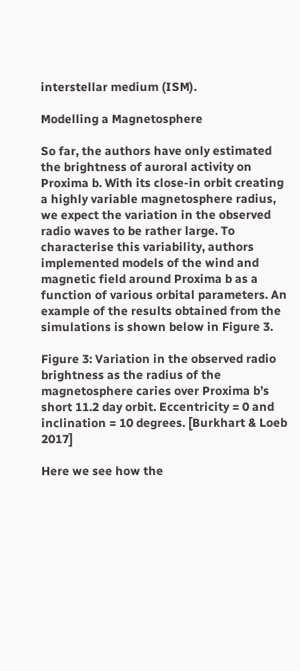interstellar medium (ISM).

Modelling a Magnetosphere

So far, the authors have only estimated the brightness of auroral activity on Proxima b. With its close-in orbit creating a highly variable magnetosphere radius, we expect the variation in the observed radio waves to be rather large. To characterise this variability, authors implemented models of the wind and magnetic field around Proxima b as a function of various orbital parameters. An example of the results obtained from the simulations is shown below in Figure 3.

Figure 3: Variation in the observed radio brightness as the radius of the magnetosphere caries over Proxima b’s short 11.2 day orbit. Eccentricity = 0 and inclination = 10 degrees. [Burkhart & Loeb 2017]

Here we see how the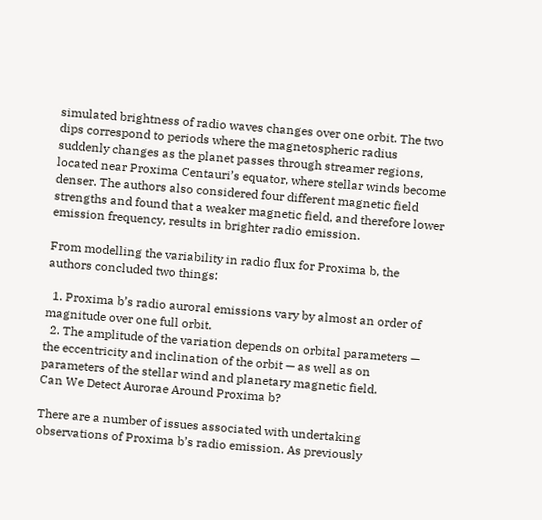simulated brightness of radio waves changes over one orbit. The two dips correspond to periods where the magnetospheric radius suddenly changes as the planet passes through streamer regions, located near Proxima Centauri’s equator, where stellar winds become denser. The authors also considered four different magnetic field strengths and found that a weaker magnetic field, and therefore lower emission frequency, results in brighter radio emission.

From modelling the variability in radio flux for Proxima b, the authors concluded two things:

  1. Proxima b’s radio auroral emissions vary by almost an order of magnitude over one full orbit.
  2. The amplitude of the variation depends on orbital parameters — the eccentricity and inclination of the orbit — as well as on parameters of the stellar wind and planetary magnetic field.
Can We Detect Aurorae Around Proxima b?

There are a number of issues associated with undertaking observations of Proxima b’s radio emission. As previously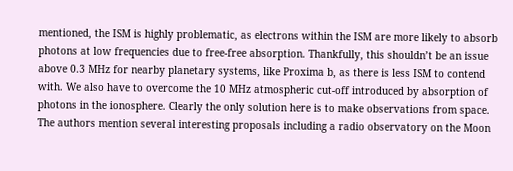mentioned, the ISM is highly problematic, as electrons within the ISM are more likely to absorb photons at low frequencies due to free-free absorption. Thankfully, this shouldn’t be an issue above 0.3 MHz for nearby planetary systems, like Proxima b, as there is less ISM to contend with. We also have to overcome the 10 MHz atmospheric cut-off introduced by absorption of photons in the ionosphere. Clearly the only solution here is to make observations from space. The authors mention several interesting proposals including a radio observatory on the Moon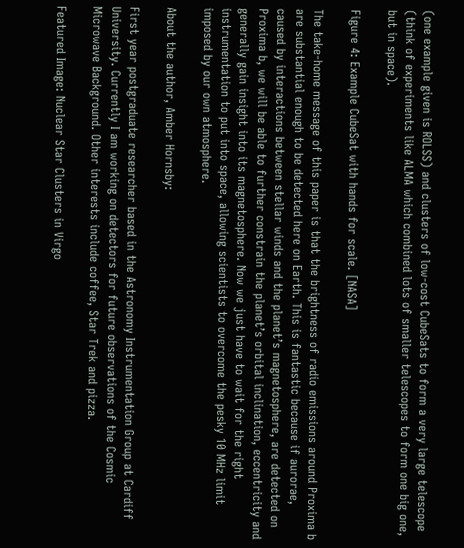(one example given is ROLSS) and clusters of low-cost CubeSats to form a very large telescope (think of experiments like ALMA which combined lots of smaller telescopes to form one big one, but in space).

Figure 4: Example CubeSat with hands for scale. [NASA]

The take-home message of this paper is that the brightness of radio emissions around Proxima b are substantial enough to be detected here on Earth. This is fantastic because if aurorae, caused by interactions between stellar winds and the planet’s magnetosphere, are detected on Proxima b, we will be able to further constrain the planet’s orbital inclination, eccentricity and generally gain insight into its magnetosphere. Now we just have to wait for the right instrumentation to put into space, allowing scientists to overcome the pesky 10 MHz limit imposed by our own atmosphere.

About the author, Amber Hornsby:

First year postgraduate researcher based in the Astronomy Instrumentation Group at Cardiff University. Currently I am working on detectors for future observations of the Cosmic Microwave Background. Other interests include coffee, Star Trek and pizza.

Featured Image: Nuclear Star Clusters in Virgo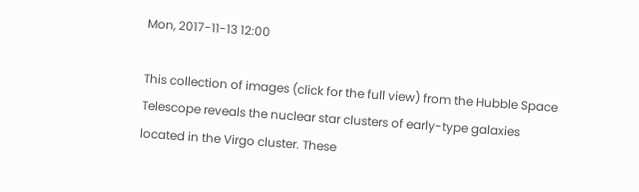Mon, 2017-11-13 12:00

This collection of images (click for the full view) from the Hubble Space Telescope reveals the nuclear star clusters of early-type galaxies located in the Virgo cluster. These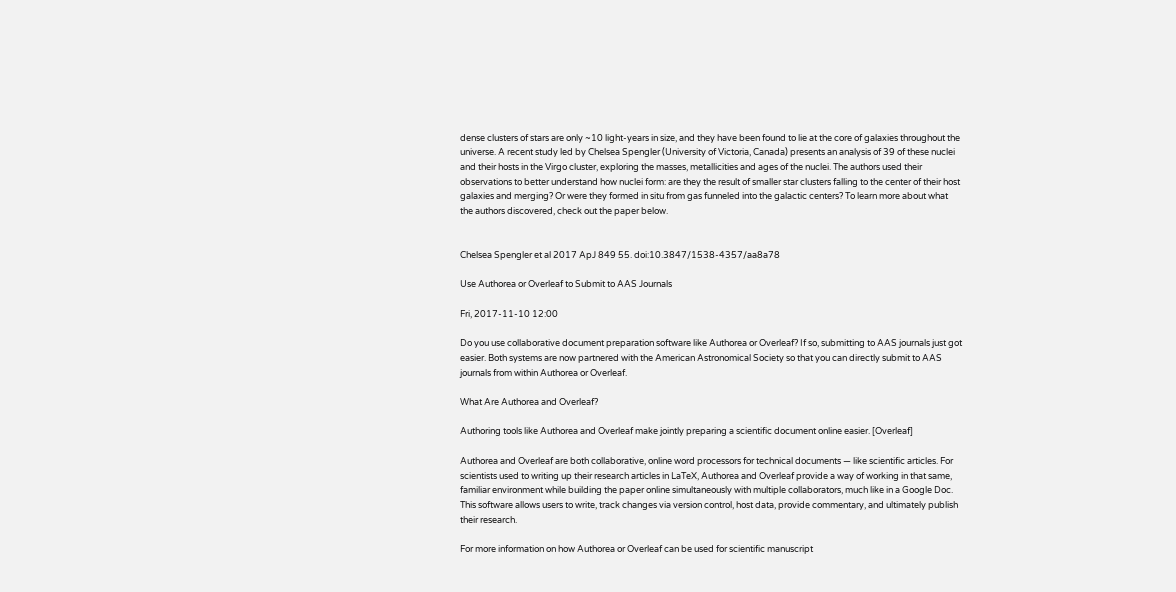dense clusters of stars are only ~10 light-years in size, and they have been found to lie at the core of galaxies throughout the universe. A recent study led by Chelsea Spengler (University of Victoria, Canada) presents an analysis of 39 of these nuclei and their hosts in the Virgo cluster, exploring the masses, metallicities and ages of the nuclei. The authors used their observations to better understand how nuclei form: are they the result of smaller star clusters falling to the center of their host galaxies and merging? Or were they formed in situ from gas funneled into the galactic centers? To learn more about what the authors discovered, check out the paper below.


Chelsea Spengler et al 2017 ApJ 849 55. doi:10.3847/1538-4357/aa8a78

Use Authorea or Overleaf to Submit to AAS Journals

Fri, 2017-11-10 12:00

Do you use collaborative document preparation software like Authorea or Overleaf? If so, submitting to AAS journals just got easier. Both systems are now partnered with the American Astronomical Society so that you can directly submit to AAS journals from within Authorea or Overleaf.

What Are Authorea and Overleaf?

Authoring tools like Authorea and Overleaf make jointly preparing a scientific document online easier. [Overleaf]

Authorea and Overleaf are both collaborative, online word processors for technical documents — like scientific articles. For scientists used to writing up their research articles in LaTeX, Authorea and Overleaf provide a way of working in that same, familiar environment while building the paper online simultaneously with multiple collaborators, much like in a Google Doc. This software allows users to write, track changes via version control, host data, provide commentary, and ultimately publish their research.

For more information on how Authorea or Overleaf can be used for scientific manuscript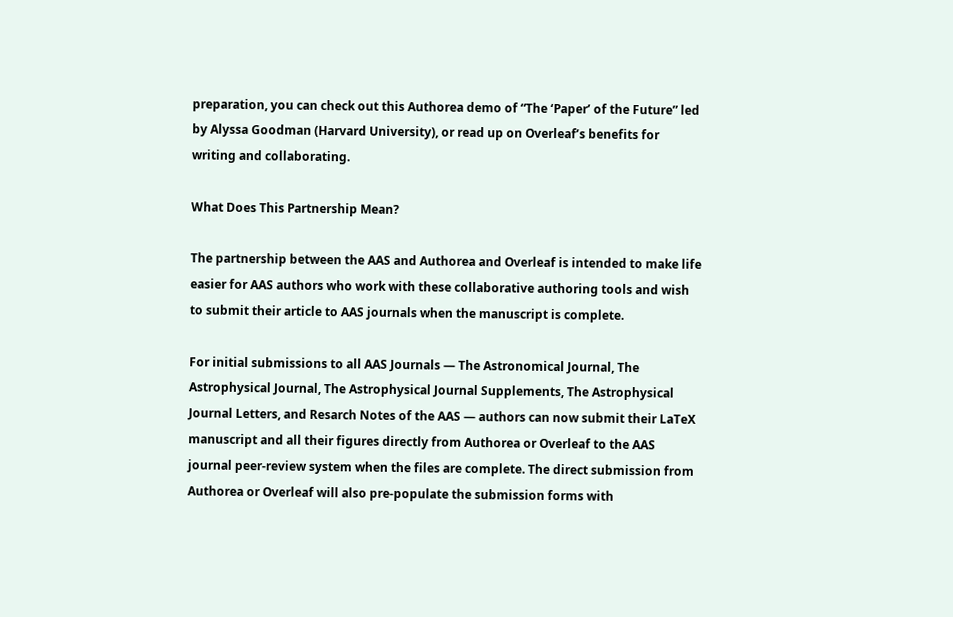preparation, you can check out this Authorea demo of “The ‘Paper’ of the Future” led by Alyssa Goodman (Harvard University), or read up on Overleaf’s benefits for writing and collaborating.

What Does This Partnership Mean?

The partnership between the AAS and Authorea and Overleaf is intended to make life easier for AAS authors who work with these collaborative authoring tools and wish to submit their article to AAS journals when the manuscript is complete.

For initial submissions to all AAS Journals — The Astronomical Journal, The Astrophysical Journal, The Astrophysical Journal Supplements, The Astrophysical Journal Letters, and Resarch Notes of the AAS — authors can now submit their LaTeX manuscript and all their figures directly from Authorea or Overleaf to the AAS journal peer-review system when the files are complete. The direct submission from Authorea or Overleaf will also pre-populate the submission forms with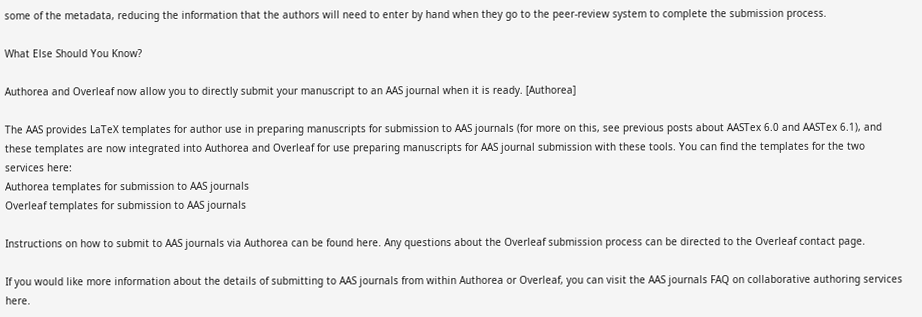some of the metadata, reducing the information that the authors will need to enter by hand when they go to the peer-review system to complete the submission process.

What Else Should You Know?

Authorea and Overleaf now allow you to directly submit your manuscript to an AAS journal when it is ready. [Authorea]

The AAS provides LaTeX templates for author use in preparing manuscripts for submission to AAS journals (for more on this, see previous posts about AASTex 6.0 and AASTex 6.1), and these templates are now integrated into Authorea and Overleaf for use preparing manuscripts for AAS journal submission with these tools. You can find the templates for the two services here:
Authorea templates for submission to AAS journals
Overleaf templates for submission to AAS journals

Instructions on how to submit to AAS journals via Authorea can be found here. Any questions about the Overleaf submission process can be directed to the Overleaf contact page.

If you would like more information about the details of submitting to AAS journals from within Authorea or Overleaf, you can visit the AAS journals FAQ on collaborative authoring services here.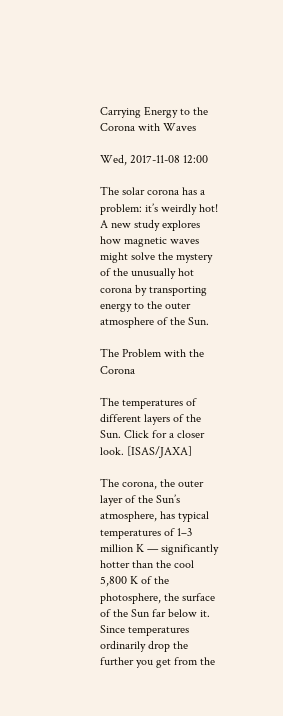Carrying Energy to the Corona with Waves

Wed, 2017-11-08 12:00

The solar corona has a problem: it’s weirdly hot! A new study explores how magnetic waves might solve the mystery of the unusually hot corona by transporting energy to the outer atmosphere of the Sun.

The Problem with the Corona

The temperatures of different layers of the Sun. Click for a closer look. [ISAS/JAXA]

The corona, the outer layer of the Sun’s atmosphere, has typical temperatures of 1–3 million K — significantly hotter than the cool 5,800 K of the photosphere, the surface of the Sun far below it. Since temperatures ordinarily drop the further you get from the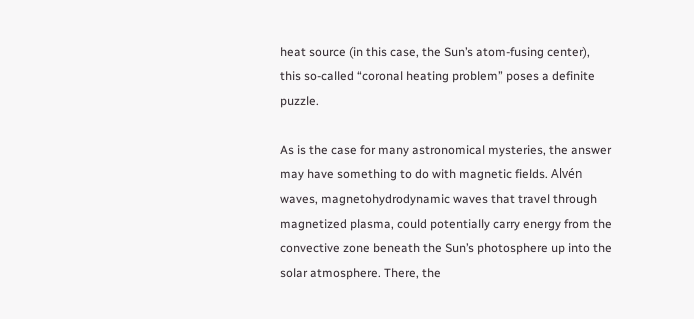heat source (in this case, the Sun’s atom-fusing center), this so-called “coronal heating problem” poses a definite puzzle.

As is the case for many astronomical mysteries, the answer may have something to do with magnetic fields. Alvén waves, magnetohydrodynamic waves that travel through magnetized plasma, could potentially carry energy from the convective zone beneath the Sun’s photosphere up into the solar atmosphere. There, the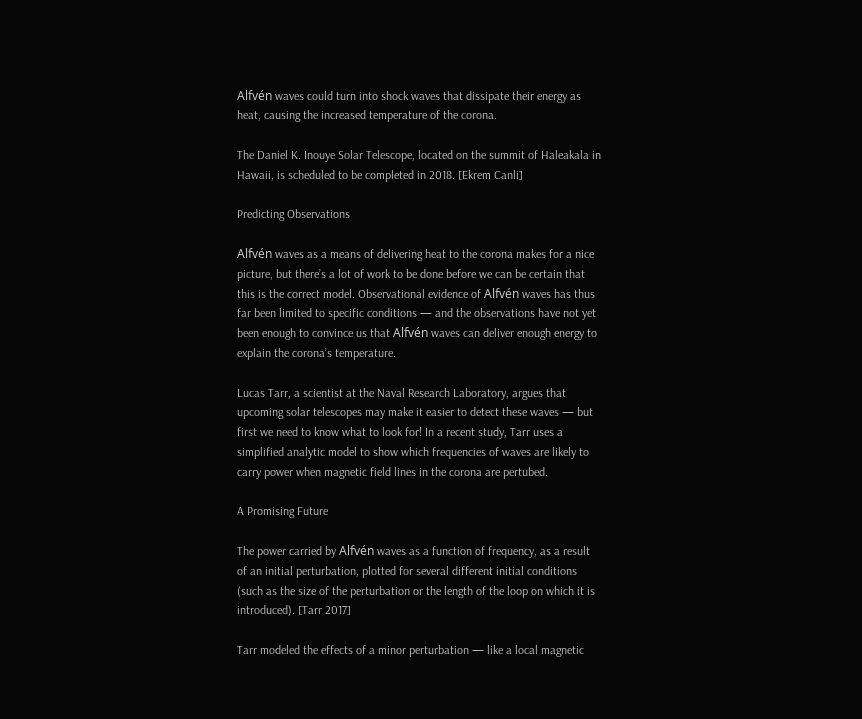Alfvén waves could turn into shock waves that dissipate their energy as heat, causing the increased temperature of the corona.

The Daniel K. Inouye Solar Telescope, located on the summit of Haleakala in Hawaii, is scheduled to be completed in 2018. [Ekrem Canli]

Predicting Observations

Alfvén waves as a means of delivering heat to the corona makes for a nice picture, but there’s a lot of work to be done before we can be certain that this is the correct model. Observational evidence of Alfvén waves has thus far been limited to specific conditions — and the observations have not yet been enough to convince us that Alfvén waves can deliver enough energy to explain the corona’s temperature.

Lucas Tarr, a scientist at the Naval Research Laboratory, argues that upcoming solar telescopes may make it easier to detect these waves — but first we need to know what to look for! In a recent study, Tarr uses a simplified analytic model to show which frequencies of waves are likely to carry power when magnetic field lines in the corona are pertubed.

A Promising Future

The power carried by Alfvén waves as a function of frequency, as a result of an initial perturbation, plotted for several different initial conditions (such as the size of the perturbation or the length of the loop on which it is introduced). [Tarr 2017]

Tarr modeled the effects of a minor perturbation — like a local magnetic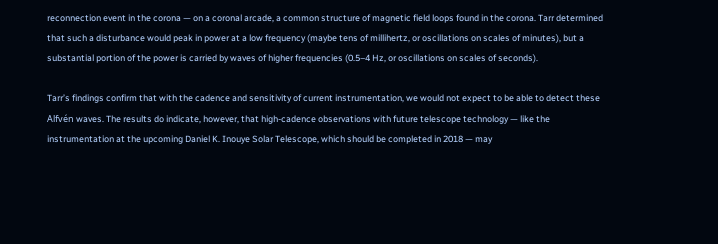reconnection event in the corona — on a coronal arcade, a common structure of magnetic field loops found in the corona. Tarr determined that such a disturbance would peak in power at a low frequency (maybe tens of millihertz, or oscillations on scales of minutes), but a substantial portion of the power is carried by waves of higher frequencies (0.5–4 Hz, or oscillations on scales of seconds).

Tarr’s findings confirm that with the cadence and sensitivity of current instrumentation, we would not expect to be able to detect these Alfvén waves. The results do indicate, however, that high-cadence observations with future telescope technology — like the instrumentation at the upcoming Daniel K. Inouye Solar Telescope, which should be completed in 2018 — may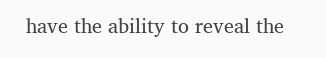have the ability to reveal the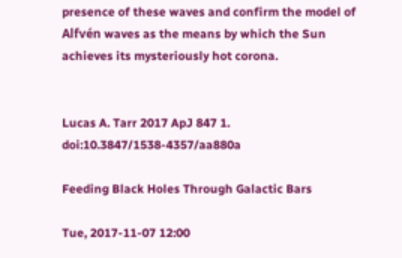presence of these waves and confirm the model of Alfvén waves as the means by which the Sun achieves its mysteriously hot corona.


Lucas A. Tarr 2017 ApJ 847 1. doi:10.3847/1538-4357/aa880a

Feeding Black Holes Through Galactic Bars

Tue, 2017-11-07 12:00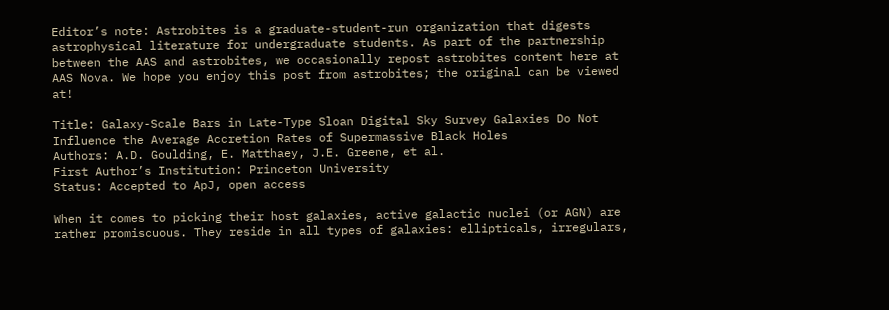Editor’s note: Astrobites is a graduate-student-run organization that digests astrophysical literature for undergraduate students. As part of the partnership between the AAS and astrobites, we occasionally repost astrobites content here at AAS Nova. We hope you enjoy this post from astrobites; the original can be viewed at!

Title: Galaxy-Scale Bars in Late-Type Sloan Digital Sky Survey Galaxies Do Not Influence the Average Accretion Rates of Supermassive Black Holes
Authors: A.D. Goulding, E. Matthaey, J.E. Greene, et al.
First Author’s Institution: Princeton University
Status: Accepted to ApJ, open access

When it comes to picking their host galaxies, active galactic nuclei (or AGN) are rather promiscuous. They reside in all types of galaxies: ellipticals, irregulars,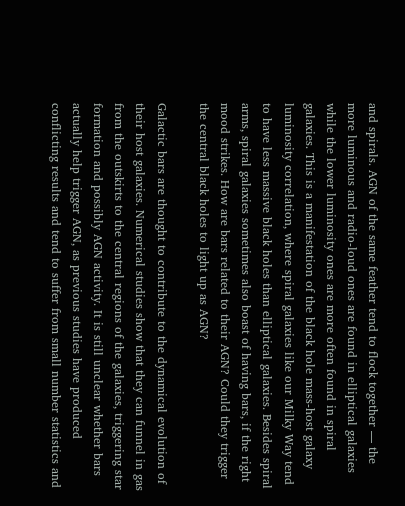and spirals. AGN of the same feather tend to flock together — the more luminous and radio-loud ones are found in elliptical galaxies while the lower luminosity ones are more often found in spiral galaxies. This is a manifestation of the black hole mass-host galaxy luminosity correlation, where spiral galaxies like our Milky Way tend to have less massive black holes than elliptical galaxies. Besides spiral arms, spiral galaxies sometimes also boast of having bars, if the right mood strikes. How are bars related to their AGN? Could they trigger the central black holes to light up as AGN?

Galactic bars are thought to contribute to the dynamical evolution of their host galaxies. Numerical studies show that they can funnel in gas from the outskirts to the central regions of the galaxies, triggering star formation and possibly AGN activity. It is still unclear whether bars actually help trigger AGN, as previous studies have produced conflicting results and tend to suffer from small number statistics and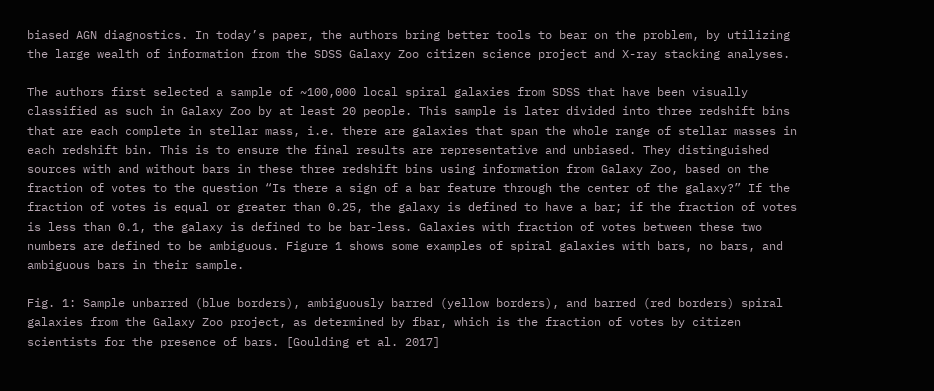biased AGN diagnostics. In today’s paper, the authors bring better tools to bear on the problem, by utilizing the large wealth of information from the SDSS Galaxy Zoo citizen science project and X-ray stacking analyses.

The authors first selected a sample of ~100,000 local spiral galaxies from SDSS that have been visually classified as such in Galaxy Zoo by at least 20 people. This sample is later divided into three redshift bins that are each complete in stellar mass, i.e. there are galaxies that span the whole range of stellar masses in each redshift bin. This is to ensure the final results are representative and unbiased. They distinguished sources with and without bars in these three redshift bins using information from Galaxy Zoo, based on the fraction of votes to the question “Is there a sign of a bar feature through the center of the galaxy?” If the fraction of votes is equal or greater than 0.25, the galaxy is defined to have a bar; if the fraction of votes is less than 0.1, the galaxy is defined to be bar-less. Galaxies with fraction of votes between these two numbers are defined to be ambiguous. Figure 1 shows some examples of spiral galaxies with bars, no bars, and ambiguous bars in their sample.

Fig. 1: Sample unbarred (blue borders), ambiguously barred (yellow borders), and barred (red borders) spiral galaxies from the Galaxy Zoo project, as determined by fbar, which is the fraction of votes by citizen scientists for the presence of bars. [Goulding et al. 2017]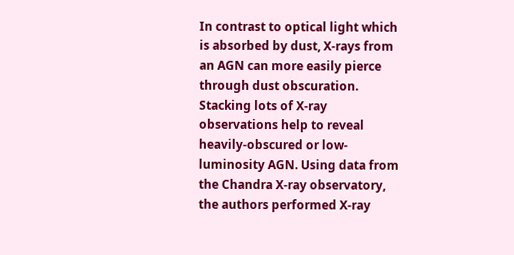In contrast to optical light which is absorbed by dust, X-rays from an AGN can more easily pierce through dust obscuration. Stacking lots of X-ray observations help to reveal heavily-obscured or low-luminosity AGN. Using data from the Chandra X-ray observatory, the authors performed X-ray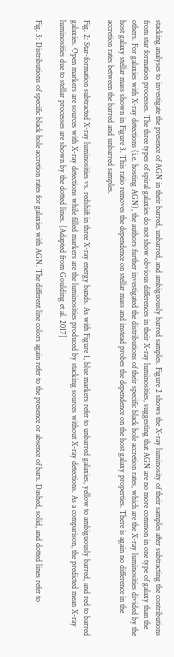stacking analyses to investigate the presence of AGN in their barred, unbarred, and ambiguously barred samples. Figure 2 shows the X-ray luminosity of their samples after subtracting the contributions from star formation processes. The three types of spiral galaxies do not show obvious differences in their X-ray luminosities, suggesting that AGN are no more common in one type of galaxy than the others. For galaxies with X-ray detections (i.e. hosting AGN), the authors further investigated the distributions of their specific black hole accretion rates, which are the X-ray luminosities divided by the host galaxy stellar mass shown in Figure 3. This ratio removes the dependence on stellar mass and instead probes the dependence on the host galaxy properties. There is again no difference in the accretion rates between the barred and unbarred samples.

Fig. 2: Star-formation subtracted X-ray luminosities vs. redshift in three X-ray energy bands. As with Figure 1, blue markers refer to unbarred galaxies, yellow to ambiguously barred, and red to barred galaxies. Open markers are sources with X-ray detections while filled markers are the luminosities produced by stacking sources without X-ray detections. As a comparison, the predicted mean X-ray luminosities due to stellar processes are shown by the dotted lines. [Adapted from Goulding et al. 2017]

Fig. 3: Distributions of specific black hole accretion rates for galaxies with AGN. The different line colors again refer to the presence or absence of bars. Dashed, solid, and dotted lines refer to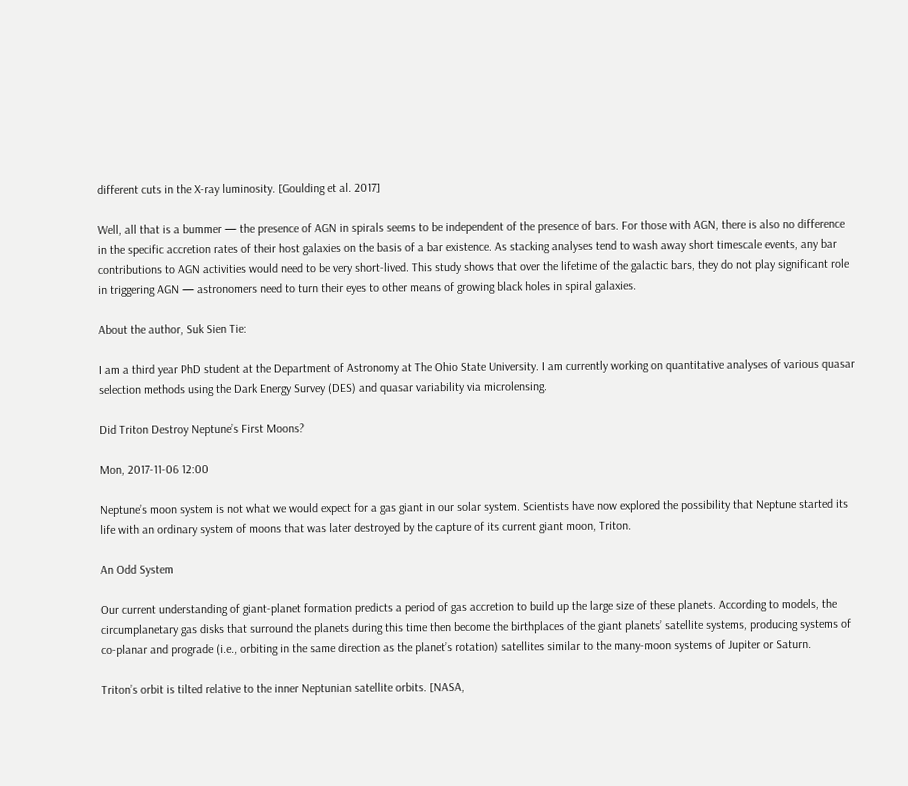different cuts in the X-ray luminosity. [Goulding et al. 2017]

Well, all that is a bummer — the presence of AGN in spirals seems to be independent of the presence of bars. For those with AGN, there is also no difference in the specific accretion rates of their host galaxies on the basis of a bar existence. As stacking analyses tend to wash away short timescale events, any bar contributions to AGN activities would need to be very short-lived. This study shows that over the lifetime of the galactic bars, they do not play significant role in triggering AGN — astronomers need to turn their eyes to other means of growing black holes in spiral galaxies.

About the author, Suk Sien Tie:

I am a third year PhD student at the Department of Astronomy at The Ohio State University. I am currently working on quantitative analyses of various quasar selection methods using the Dark Energy Survey (DES) and quasar variability via microlensing.

Did Triton Destroy Neptune’s First Moons?

Mon, 2017-11-06 12:00

Neptune’s moon system is not what we would expect for a gas giant in our solar system. Scientists have now explored the possibility that Neptune started its life with an ordinary system of moons that was later destroyed by the capture of its current giant moon, Triton.

An Odd System

Our current understanding of giant-planet formation predicts a period of gas accretion to build up the large size of these planets. According to models, the circumplanetary gas disks that surround the planets during this time then become the birthplaces of the giant planets’ satellite systems, producing systems of co-planar and prograde (i.e., orbiting in the same direction as the planet’s rotation) satellites similar to the many-moon systems of Jupiter or Saturn.

Triton’s orbit is tilted relative to the inner Neptunian satellite orbits. [NASA,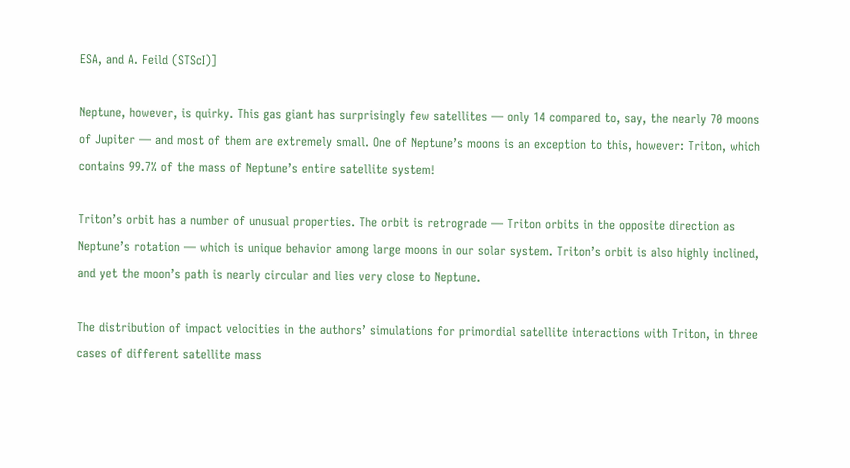ESA, and A. Feild (STScI)]

Neptune, however, is quirky. This gas giant has surprisingly few satellites — only 14 compared to, say, the nearly 70 moons of Jupiter — and most of them are extremely small. One of Neptune’s moons is an exception to this, however: Triton, which contains 99.7% of the mass of Neptune’s entire satellite system!

Triton’s orbit has a number of unusual properties. The orbit is retrograde — Triton orbits in the opposite direction as Neptune’s rotation — which is unique behavior among large moons in our solar system. Triton’s orbit is also highly inclined, and yet the moon’s path is nearly circular and lies very close to Neptune.

The distribution of impact velocities in the authors’ simulations for primordial satellite interactions with Triton, in three cases of different satellite mass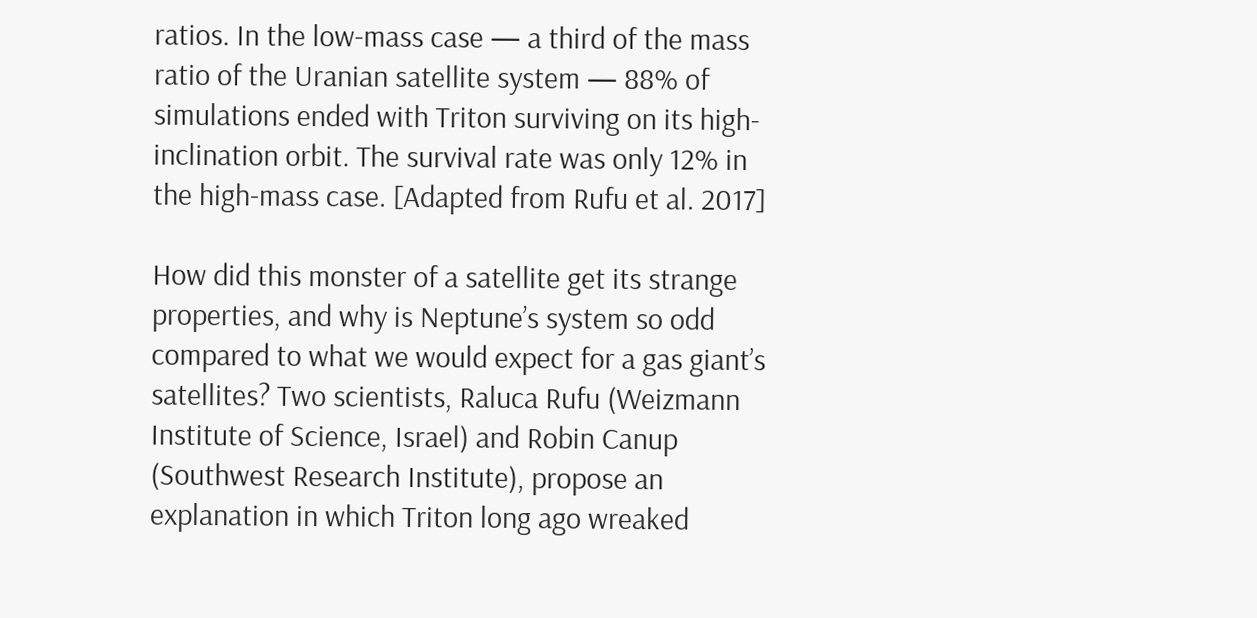ratios. In the low-mass case — a third of the mass ratio of the Uranian satellite system — 88% of simulations ended with Triton surviving on its high-inclination orbit. The survival rate was only 12% in the high-mass case. [Adapted from Rufu et al. 2017]

How did this monster of a satellite get its strange properties, and why is Neptune’s system so odd compared to what we would expect for a gas giant’s satellites? Two scientists, Raluca Rufu (Weizmann Institute of Science, Israel) and Robin Canup (Southwest Research Institute), propose an explanation in which Triton long ago wreaked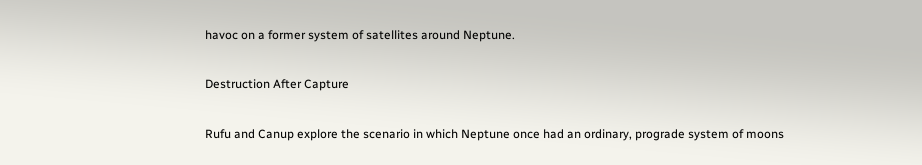havoc on a former system of satellites around Neptune.

Destruction After Capture

Rufu and Canup explore the scenario in which Neptune once had an ordinary, prograde system of moons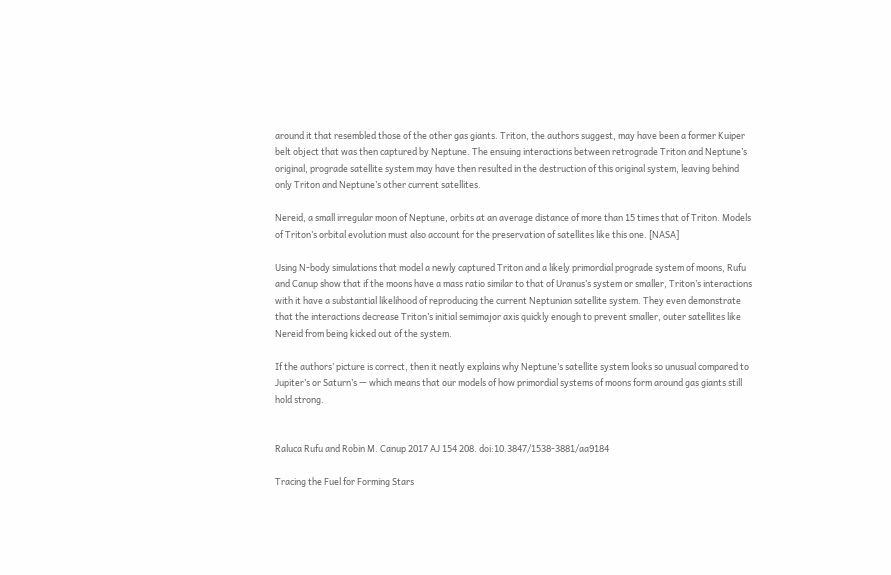around it that resembled those of the other gas giants. Triton, the authors suggest, may have been a former Kuiper belt object that was then captured by Neptune. The ensuing interactions between retrograde Triton and Neptune’s original, prograde satellite system may have then resulted in the destruction of this original system, leaving behind only Triton and Neptune’s other current satellites.

Nereid, a small irregular moon of Neptune, orbits at an average distance of more than 15 times that of Triton. Models of Triton’s orbital evolution must also account for the preservation of satellites like this one. [NASA]

Using N-body simulations that model a newly captured Triton and a likely primordial prograde system of moons, Rufu and Canup show that if the moons have a mass ratio similar to that of Uranus’s system or smaller, Triton’s interactions with it have a substantial likelihood of reproducing the current Neptunian satellite system. They even demonstrate that the interactions decrease Triton’s initial semimajor axis quickly enough to prevent smaller, outer satellites like Nereid from being kicked out of the system.

If the authors’ picture is correct, then it neatly explains why Neptune’s satellite system looks so unusual compared to Jupiter’s or Saturn’s — which means that our models of how primordial systems of moons form around gas giants still hold strong.


Raluca Rufu and Robin M. Canup 2017 AJ 154 208. doi:10.3847/1538-3881/aa9184

Tracing the Fuel for Forming Stars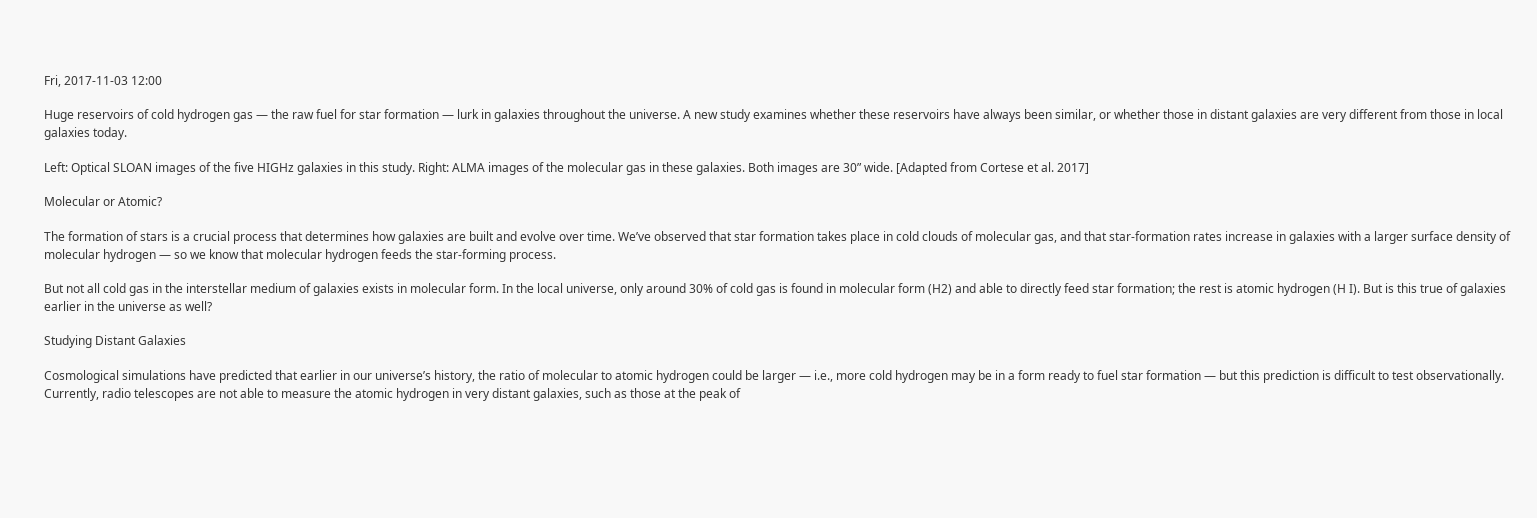Fri, 2017-11-03 12:00

Huge reservoirs of cold hydrogen gas — the raw fuel for star formation — lurk in galaxies throughout the universe. A new study examines whether these reservoirs have always been similar, or whether those in distant galaxies are very different from those in local galaxies today.

Left: Optical SLOAN images of the five HIGHz galaxies in this study. Right: ALMA images of the molecular gas in these galaxies. Both images are 30” wide. [Adapted from Cortese et al. 2017]

Molecular or Atomic?

The formation of stars is a crucial process that determines how galaxies are built and evolve over time. We’ve observed that star formation takes place in cold clouds of molecular gas, and that star-formation rates increase in galaxies with a larger surface density of molecular hydrogen — so we know that molecular hydrogen feeds the star-forming process.

But not all cold gas in the interstellar medium of galaxies exists in molecular form. In the local universe, only around 30% of cold gas is found in molecular form (H2) and able to directly feed star formation; the rest is atomic hydrogen (H I). But is this true of galaxies earlier in the universe as well?

Studying Distant Galaxies

Cosmological simulations have predicted that earlier in our universe’s history, the ratio of molecular to atomic hydrogen could be larger — i.e., more cold hydrogen may be in a form ready to fuel star formation — but this prediction is difficult to test observationally. Currently, radio telescopes are not able to measure the atomic hydrogen in very distant galaxies, such as those at the peak of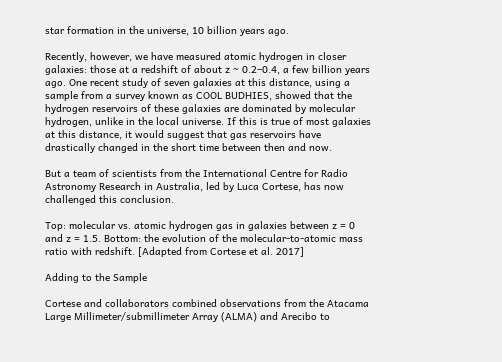star formation in the universe, 10 billion years ago.

Recently, however, we have measured atomic hydrogen in closer galaxies: those at a redshift of about z ~ 0.2–0.4, a few billion years ago. One recent study of seven galaxies at this distance, using a sample from a survey known as COOL BUDHIES, showed that the hydrogen reservoirs of these galaxies are dominated by molecular hydrogen, unlike in the local universe. If this is true of most galaxies at this distance, it would suggest that gas reservoirs have drastically changed in the short time between then and now.

But a team of scientists from the International Centre for Radio Astronomy Research in Australia, led by Luca Cortese, has now challenged this conclusion.

Top: molecular vs. atomic hydrogen gas in galaxies between z = 0 and z = 1.5. Bottom: the evolution of the molecular-to-atomic mass ratio with redshift. [Adapted from Cortese et al. 2017]

Adding to the Sample

Cortese and collaborators combined observations from the Atacama Large Millimeter/submillimeter Array (ALMA) and Arecibo to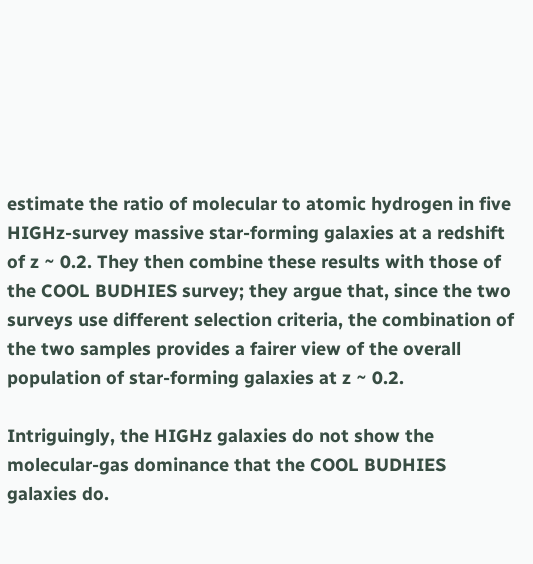estimate the ratio of molecular to atomic hydrogen in five HIGHz-survey massive star-forming galaxies at a redshift of z ~ 0.2. They then combine these results with those of the COOL BUDHIES survey; they argue that, since the two surveys use different selection criteria, the combination of the two samples provides a fairer view of the overall population of star-forming galaxies at z ~ 0.2.

Intriguingly, the HIGHz galaxies do not show the molecular-gas dominance that the COOL BUDHIES galaxies do.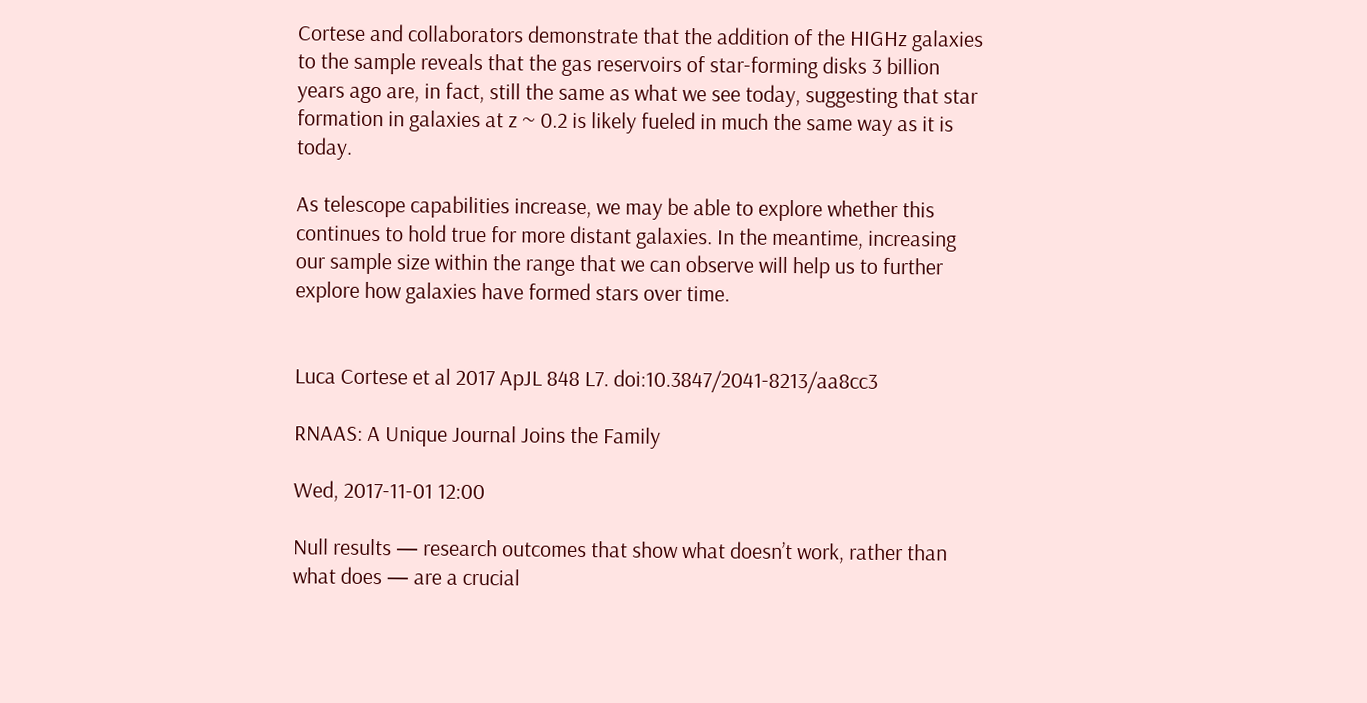Cortese and collaborators demonstrate that the addition of the HIGHz galaxies to the sample reveals that the gas reservoirs of star-forming disks 3 billion years ago are, in fact, still the same as what we see today, suggesting that star formation in galaxies at z ~ 0.2 is likely fueled in much the same way as it is today.

As telescope capabilities increase, we may be able to explore whether this continues to hold true for more distant galaxies. In the meantime, increasing our sample size within the range that we can observe will help us to further explore how galaxies have formed stars over time.


Luca Cortese et al 2017 ApJL 848 L7. doi:10.3847/2041-8213/aa8cc3

RNAAS: A Unique Journal Joins the Family

Wed, 2017-11-01 12:00

Null results — research outcomes that show what doesn’t work, rather than what does — are a crucial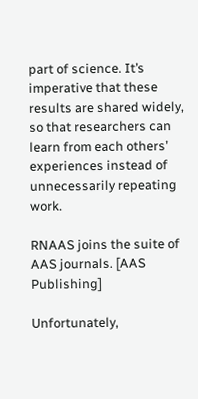part of science. It’s imperative that these results are shared widely, so that researchers can learn from each others’ experiences instead of unnecessarily repeating work.

RNAAS joins the suite of AAS journals. [AAS Publishing]

Unfortunately,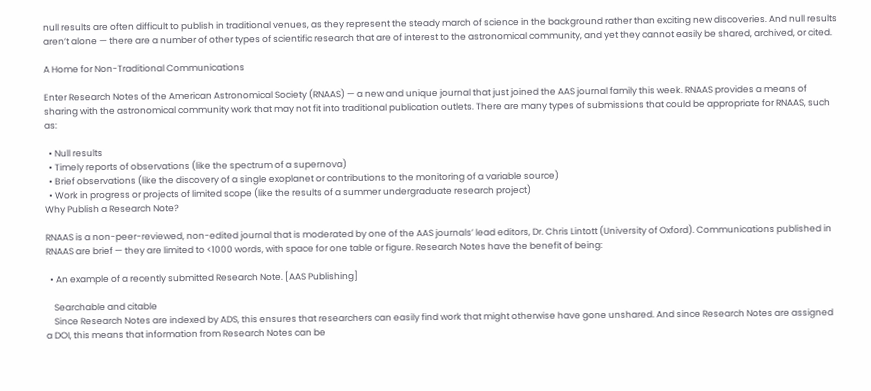null results are often difficult to publish in traditional venues, as they represent the steady march of science in the background rather than exciting new discoveries. And null results aren’t alone — there are a number of other types of scientific research that are of interest to the astronomical community, and yet they cannot easily be shared, archived, or cited.

A Home for Non-Traditional Communications

Enter Research Notes of the American Astronomical Society (RNAAS) — a new and unique journal that just joined the AAS journal family this week. RNAAS provides a means of sharing with the astronomical community work that may not fit into traditional publication outlets. There are many types of submissions that could be appropriate for RNAAS, such as:

  • Null results
  • Timely reports of observations (like the spectrum of a supernova)
  • Brief observations (like the discovery of a single exoplanet or contributions to the monitoring of a variable source)
  • Work in progress or projects of limited scope (like the results of a summer undergraduate research project)
Why Publish a Research Note?

RNAAS is a non-peer-reviewed, non-edited journal that is moderated by one of the AAS journals’ lead editors, Dr. Chris Lintott (University of Oxford). Communications published in RNAAS are brief — they are limited to <1000 words, with space for one table or figure. Research Notes have the benefit of being:

  • An example of a recently submitted Research Note. [AAS Publishing]

    Searchable and citable
    Since Research Notes are indexed by ADS, this ensures that researchers can easily find work that might otherwise have gone unshared. And since Research Notes are assigned a DOI, this means that information from Research Notes can be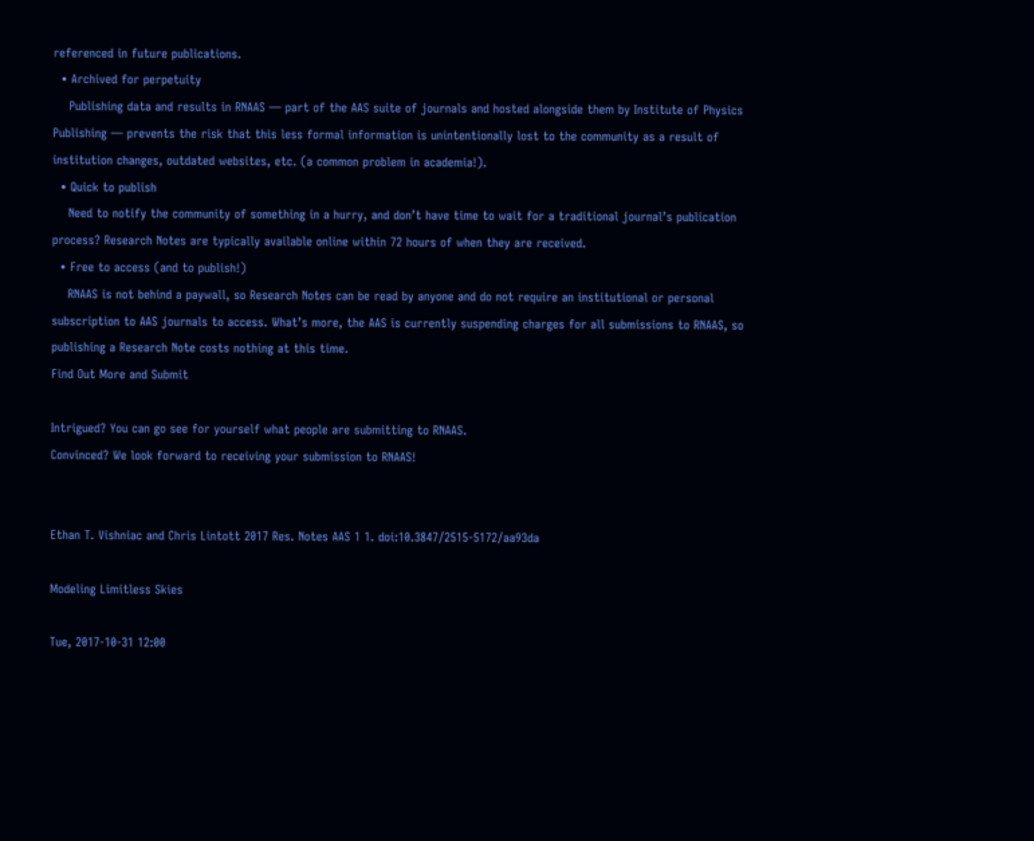referenced in future publications.
  • Archived for perpetuity
    Publishing data and results in RNAAS — part of the AAS suite of journals and hosted alongside them by Institute of Physics Publishing — prevents the risk that this less formal information is unintentionally lost to the community as a result of institution changes, outdated websites, etc. (a common problem in academia!).
  • Quick to publish
    Need to notify the community of something in a hurry, and don’t have time to wait for a traditional journal’s publication process? Research Notes are typically available online within 72 hours of when they are received.
  • Free to access (and to publish!)
    RNAAS is not behind a paywall, so Research Notes can be read by anyone and do not require an institutional or personal subscription to AAS journals to access. What’s more, the AAS is currently suspending charges for all submissions to RNAAS, so publishing a Research Note costs nothing at this time.
Find Out More and Submit

Intrigued? You can go see for yourself what people are submitting to RNAAS.
Convinced? We look forward to receiving your submission to RNAAS!


Ethan T. Vishniac and Chris Lintott 2017 Res. Notes AAS 1 1. doi:10.3847/2515-5172/aa93da

Modeling Limitless Skies

Tue, 2017-10-31 12:00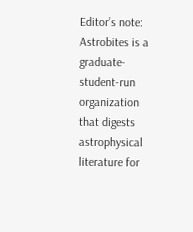Editor’s note: Astrobites is a graduate-student-run organization that digests astrophysical literature for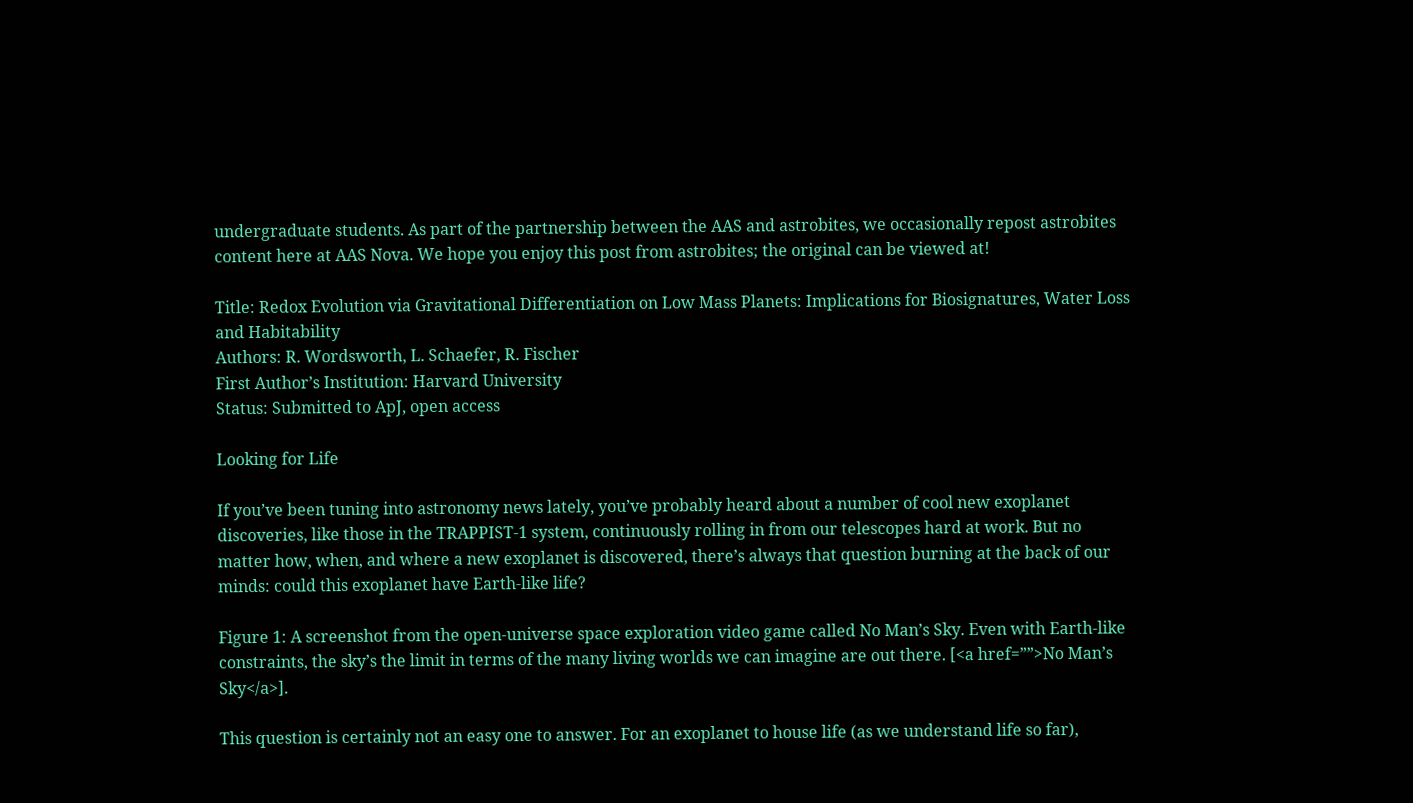undergraduate students. As part of the partnership between the AAS and astrobites, we occasionally repost astrobites content here at AAS Nova. We hope you enjoy this post from astrobites; the original can be viewed at!

Title: Redox Evolution via Gravitational Differentiation on Low Mass Planets: Implications for Biosignatures, Water Loss and Habitability
Authors: R. Wordsworth, L. Schaefer, R. Fischer
First Author’s Institution: Harvard University
Status: Submitted to ApJ, open access

Looking for Life

If you’ve been tuning into astronomy news lately, you’ve probably heard about a number of cool new exoplanet discoveries, like those in the TRAPPIST-1 system, continuously rolling in from our telescopes hard at work. But no matter how, when, and where a new exoplanet is discovered, there’s always that question burning at the back of our minds: could this exoplanet have Earth-like life?

Figure 1: A screenshot from the open-universe space exploration video game called No Man’s Sky. Even with Earth-like constraints, the sky’s the limit in terms of the many living worlds we can imagine are out there. [<a href=””>No Man’s Sky</a>].

This question is certainly not an easy one to answer. For an exoplanet to house life (as we understand life so far),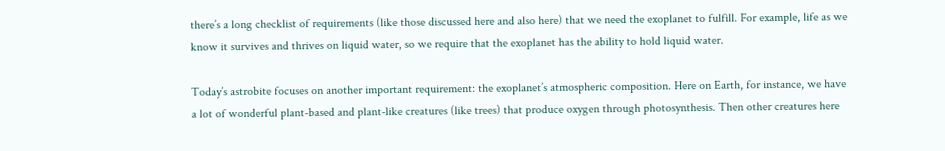there’s a long checklist of requirements (like those discussed here and also here) that we need the exoplanet to fulfill. For example, life as we know it survives and thrives on liquid water, so we require that the exoplanet has the ability to hold liquid water.

Today’s astrobite focuses on another important requirement: the exoplanet’s atmospheric composition. Here on Earth, for instance, we have a lot of wonderful plant-based and plant-like creatures (like trees) that produce oxygen through photosynthesis. Then other creatures here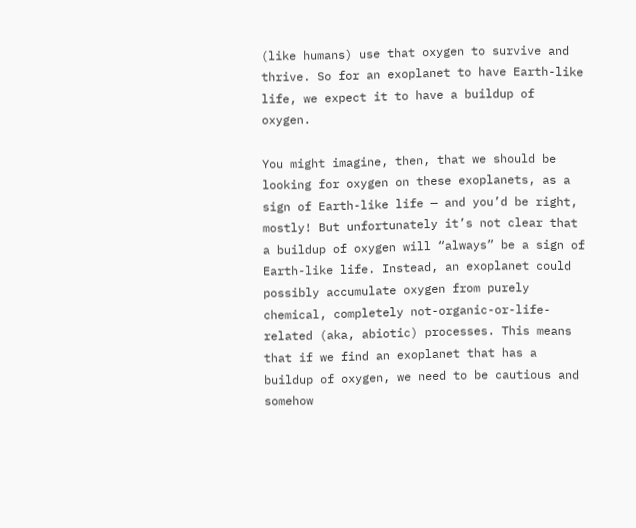(like humans) use that oxygen to survive and thrive. So for an exoplanet to have Earth-like life, we expect it to have a buildup of oxygen.

You might imagine, then, that we should be looking for oxygen on these exoplanets, as a sign of Earth-like life — and you’d be right, mostly! But unfortunately it’s not clear that a buildup of oxygen will “always” be a sign of Earth-like life. Instead, an exoplanet could possibly accumulate oxygen from purely chemical, completely not-organic-or-life-related (aka, abiotic) processes. This means that if we find an exoplanet that has a buildup of oxygen, we need to be cautious and somehow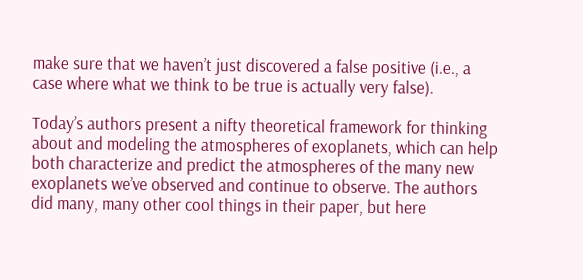make sure that we haven’t just discovered a false positive (i.e., a case where what we think to be true is actually very false).

Today’s authors present a nifty theoretical framework for thinking about and modeling the atmospheres of exoplanets, which can help both characterize and predict the atmospheres of the many new exoplanets we’ve observed and continue to observe. The authors did many, many other cool things in their paper, but here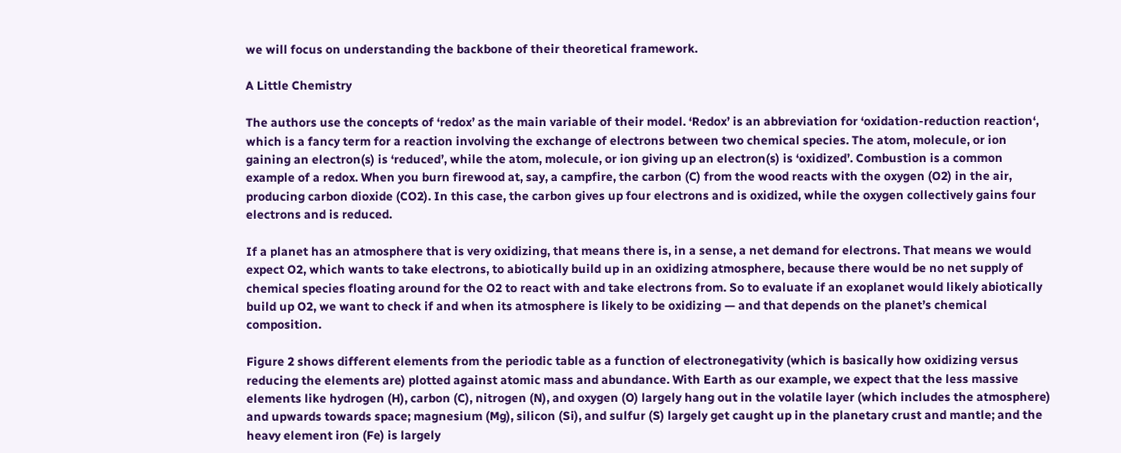we will focus on understanding the backbone of their theoretical framework.

A Little Chemistry

The authors use the concepts of ‘redox’ as the main variable of their model. ‘Redox’ is an abbreviation for ‘oxidation-reduction reaction‘, which is a fancy term for a reaction involving the exchange of electrons between two chemical species. The atom, molecule, or ion gaining an electron(s) is ‘reduced’, while the atom, molecule, or ion giving up an electron(s) is ‘oxidized’. Combustion is a common example of a redox. When you burn firewood at, say, a campfire, the carbon (C) from the wood reacts with the oxygen (O2) in the air, producing carbon dioxide (CO2). In this case, the carbon gives up four electrons and is oxidized, while the oxygen collectively gains four electrons and is reduced.

If a planet has an atmosphere that is very oxidizing, that means there is, in a sense, a net demand for electrons. That means we would expect O2, which wants to take electrons, to abiotically build up in an oxidizing atmosphere, because there would be no net supply of chemical species floating around for the O2 to react with and take electrons from. So to evaluate if an exoplanet would likely abiotically build up O2, we want to check if and when its atmosphere is likely to be oxidizing — and that depends on the planet’s chemical composition.

Figure 2 shows different elements from the periodic table as a function of electronegativity (which is basically how oxidizing versus reducing the elements are) plotted against atomic mass and abundance. With Earth as our example, we expect that the less massive elements like hydrogen (H), carbon (C), nitrogen (N), and oxygen (O) largely hang out in the volatile layer (which includes the atmosphere) and upwards towards space; magnesium (Mg), silicon (Si), and sulfur (S) largely get caught up in the planetary crust and mantle; and the heavy element iron (Fe) is largely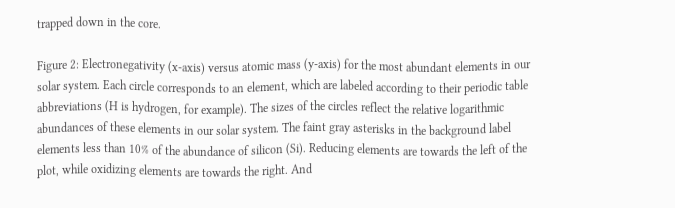trapped down in the core.

Figure 2: Electronegativity (x-axis) versus atomic mass (y-axis) for the most abundant elements in our solar system. Each circle corresponds to an element, which are labeled according to their periodic table abbreviations (H is hydrogen, for example). The sizes of the circles reflect the relative logarithmic abundances of these elements in our solar system. The faint gray asterisks in the background label elements less than 10% of the abundance of silicon (Si). Reducing elements are towards the left of the plot, while oxidizing elements are towards the right. And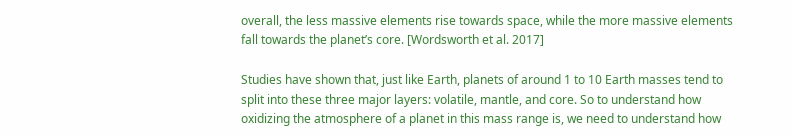overall, the less massive elements rise towards space, while the more massive elements fall towards the planet’s core. [Wordsworth et al. 2017]

Studies have shown that, just like Earth, planets of around 1 to 10 Earth masses tend to split into these three major layers: volatile, mantle, and core. So to understand how oxidizing the atmosphere of a planet in this mass range is, we need to understand how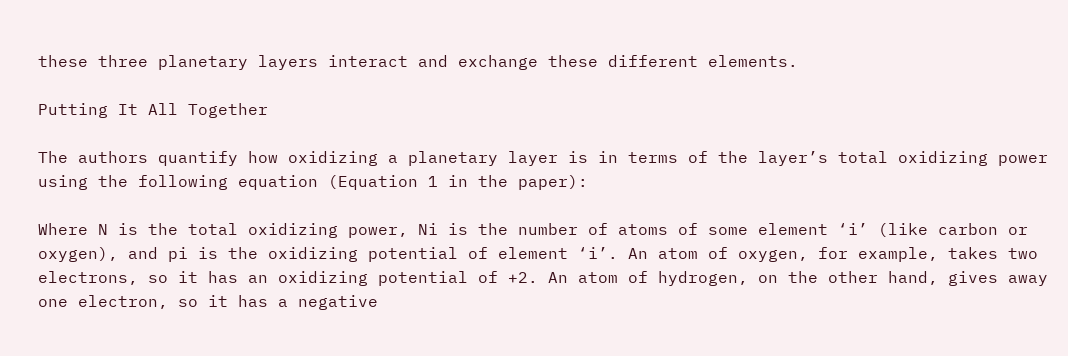these three planetary layers interact and exchange these different elements.

Putting It All Together

The authors quantify how oxidizing a planetary layer is in terms of the layer’s total oxidizing power using the following equation (Equation 1 in the paper):

Where N is the total oxidizing power, Ni is the number of atoms of some element ‘i’ (like carbon or oxygen), and pi is the oxidizing potential of element ‘i’. An atom of oxygen, for example, takes two electrons, so it has an oxidizing potential of +2. An atom of hydrogen, on the other hand, gives away one electron, so it has a negative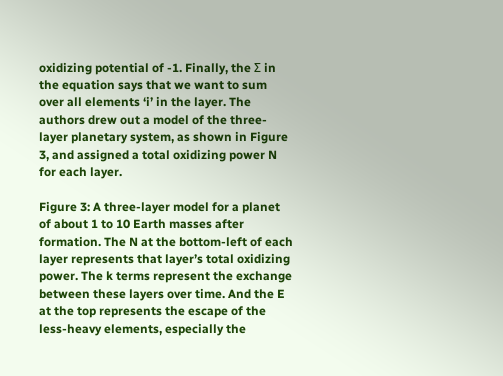oxidizing potential of -1. Finally, the Σ in the equation says that we want to sum over all elements ‘i’ in the layer. The authors drew out a model of the three-layer planetary system, as shown in Figure 3, and assigned a total oxidizing power N for each layer.

Figure 3: A three-layer model for a planet of about 1 to 10 Earth masses after formation. The N at the bottom-left of each layer represents that layer’s total oxidizing power. The k terms represent the exchange between these layers over time. And the E at the top represents the escape of the less-heavy elements, especially the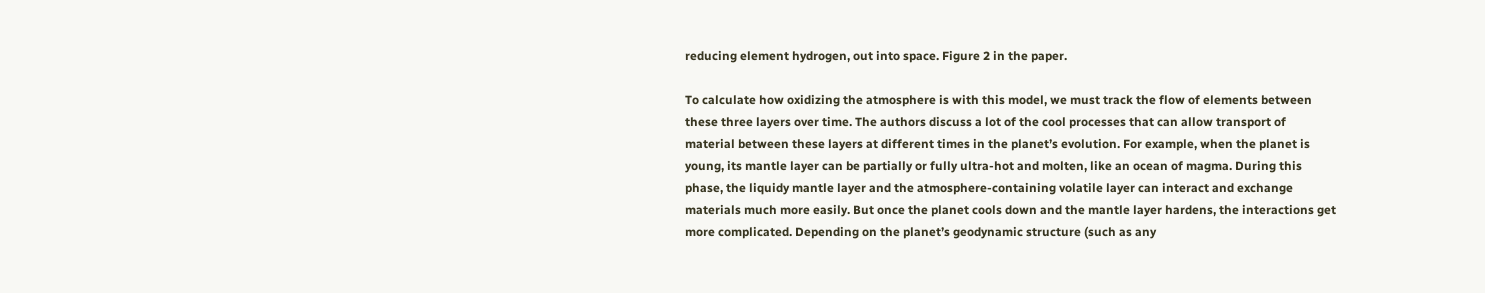reducing element hydrogen, out into space. Figure 2 in the paper.

To calculate how oxidizing the atmosphere is with this model, we must track the flow of elements between these three layers over time. The authors discuss a lot of the cool processes that can allow transport of material between these layers at different times in the planet’s evolution. For example, when the planet is young, its mantle layer can be partially or fully ultra-hot and molten, like an ocean of magma. During this phase, the liquidy mantle layer and the atmosphere-containing volatile layer can interact and exchange materials much more easily. But once the planet cools down and the mantle layer hardens, the interactions get more complicated. Depending on the planet’s geodynamic structure (such as any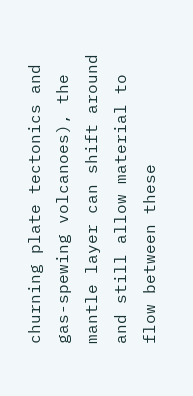churning plate tectonics and gas-spewing volcanoes), the mantle layer can shift around and still allow material to flow between these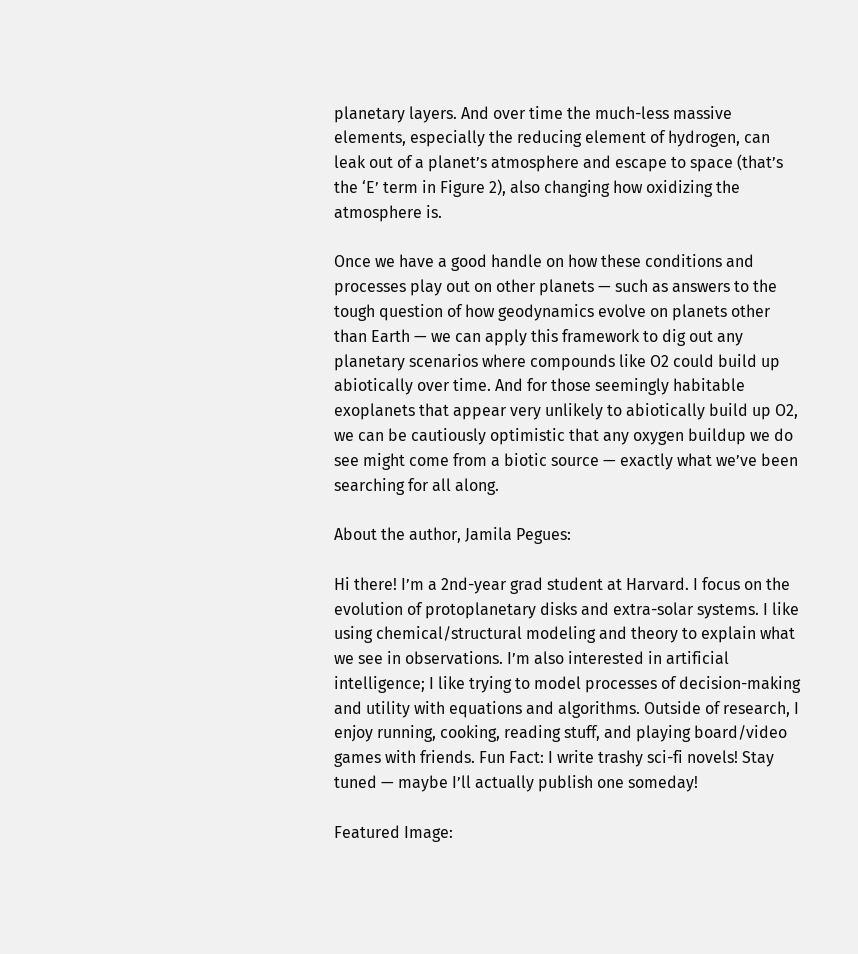planetary layers. And over time the much-less massive elements, especially the reducing element of hydrogen, can leak out of a planet’s atmosphere and escape to space (that’s the ‘E’ term in Figure 2), also changing how oxidizing the atmosphere is.

Once we have a good handle on how these conditions and processes play out on other planets — such as answers to the tough question of how geodynamics evolve on planets other than Earth — we can apply this framework to dig out any planetary scenarios where compounds like O2 could build up abiotically over time. And for those seemingly habitable exoplanets that appear very unlikely to abiotically build up O2, we can be cautiously optimistic that any oxygen buildup we do see might come from a biotic source — exactly what we’ve been searching for all along.

About the author, Jamila Pegues:

Hi there! I’m a 2nd-year grad student at Harvard. I focus on the evolution of protoplanetary disks and extra-solar systems. I like using chemical/structural modeling and theory to explain what we see in observations. I’m also interested in artificial intelligence; I like trying to model processes of decision-making and utility with equations and algorithms. Outside of research, I enjoy running, cooking, reading stuff, and playing board/video games with friends. Fun Fact: I write trashy sci-fi novels! Stay tuned — maybe I’ll actually publish one someday!

Featured Image: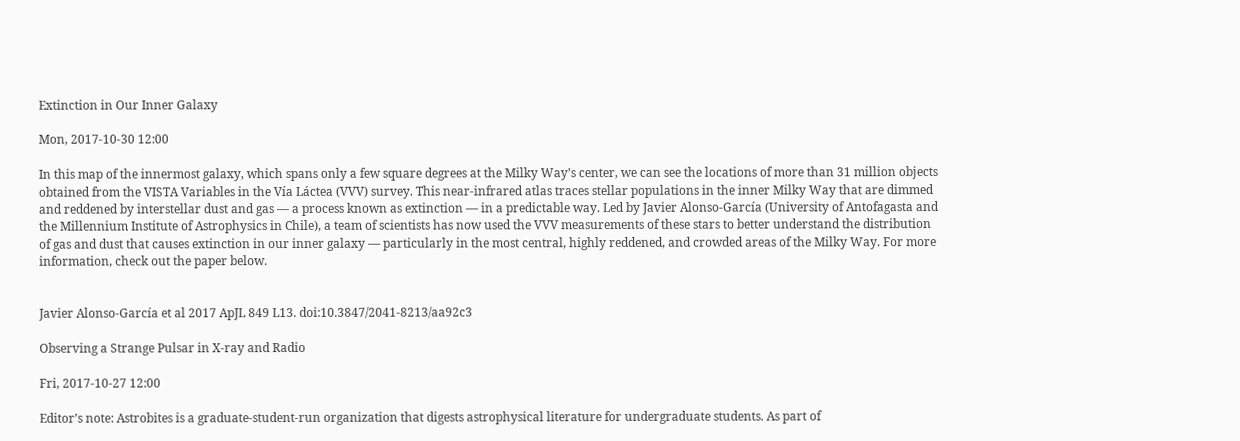Extinction in Our Inner Galaxy

Mon, 2017-10-30 12:00

In this map of the innermost galaxy, which spans only a few square degrees at the Milky Way’s center, we can see the locations of more than 31 million objects obtained from the VISTA Variables in the Vía Láctea (VVV) survey. This near-infrared atlas traces stellar populations in the inner Milky Way that are dimmed and reddened by interstellar dust and gas — a process known as extinction — in a predictable way. Led by Javier Alonso-García (University of Antofagasta and the Millennium Institute of Astrophysics in Chile), a team of scientists has now used the VVV measurements of these stars to better understand the distribution of gas and dust that causes extinction in our inner galaxy — particularly in the most central, highly reddened, and crowded areas of the Milky Way. For more information, check out the paper below.


Javier Alonso-García et al 2017 ApJL 849 L13. doi:10.3847/2041-8213/aa92c3

Observing a Strange Pulsar in X-ray and Radio

Fri, 2017-10-27 12:00

Editor’s note: Astrobites is a graduate-student-run organization that digests astrophysical literature for undergraduate students. As part of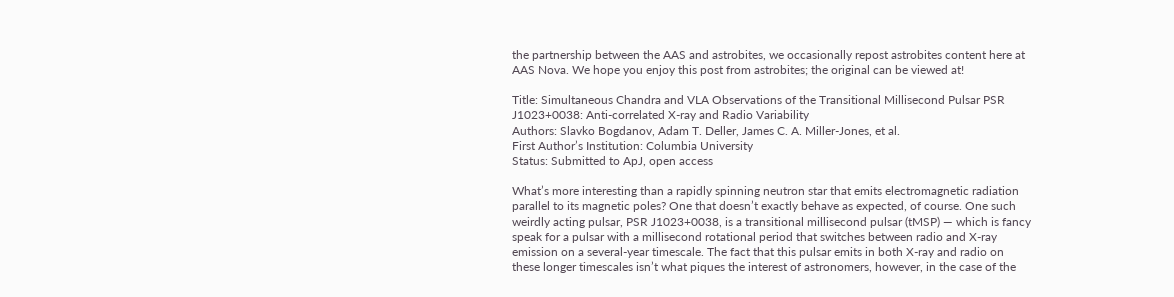the partnership between the AAS and astrobites, we occasionally repost astrobites content here at AAS Nova. We hope you enjoy this post from astrobites; the original can be viewed at!

Title: Simultaneous Chandra and VLA Observations of the Transitional Millisecond Pulsar PSR J1023+0038: Anti-correlated X-ray and Radio Variability
Authors: Slavko Bogdanov, Adam T. Deller, James C. A. Miller-Jones, et al.
First Author’s Institution: Columbia University
Status: Submitted to ApJ, open access

What’s more interesting than a rapidly spinning neutron star that emits electromagnetic radiation parallel to its magnetic poles? One that doesn’t exactly behave as expected, of course. One such weirdly acting pulsar, PSR J1023+0038, is a transitional millisecond pulsar (tMSP) — which is fancy speak for a pulsar with a millisecond rotational period that switches between radio and X-ray emission on a several-year timescale. The fact that this pulsar emits in both X-ray and radio on these longer timescales isn’t what piques the interest of astronomers, however, in the case of the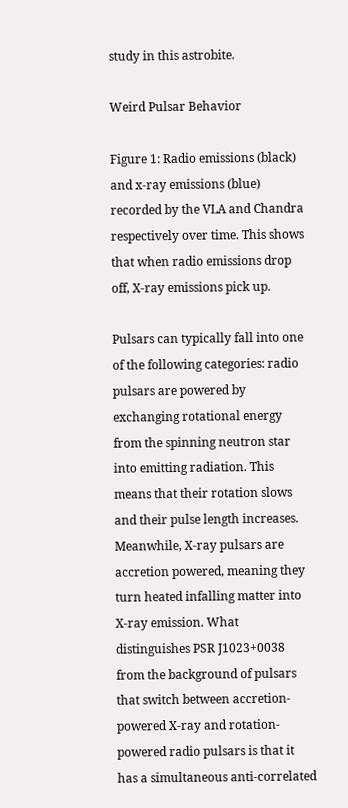study in this astrobite.

Weird Pulsar Behavior

Figure 1: Radio emissions (black) and x-ray emissions (blue) recorded by the VLA and Chandra respectively over time. This shows that when radio emissions drop off, X-ray emissions pick up.

Pulsars can typically fall into one of the following categories: radio pulsars are powered by exchanging rotational energy from the spinning neutron star into emitting radiation. This means that their rotation slows and their pulse length increases. Meanwhile, X-ray pulsars are accretion powered, meaning they turn heated infalling matter into X-ray emission. What distinguishes PSR J1023+0038 from the background of pulsars that switch between accretion-powered X-ray and rotation-powered radio pulsars is that it has a simultaneous anti-correlated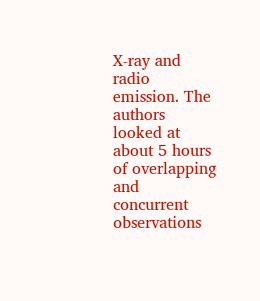X-ray and radio emission. The authors looked at about 5 hours of overlapping and concurrent observations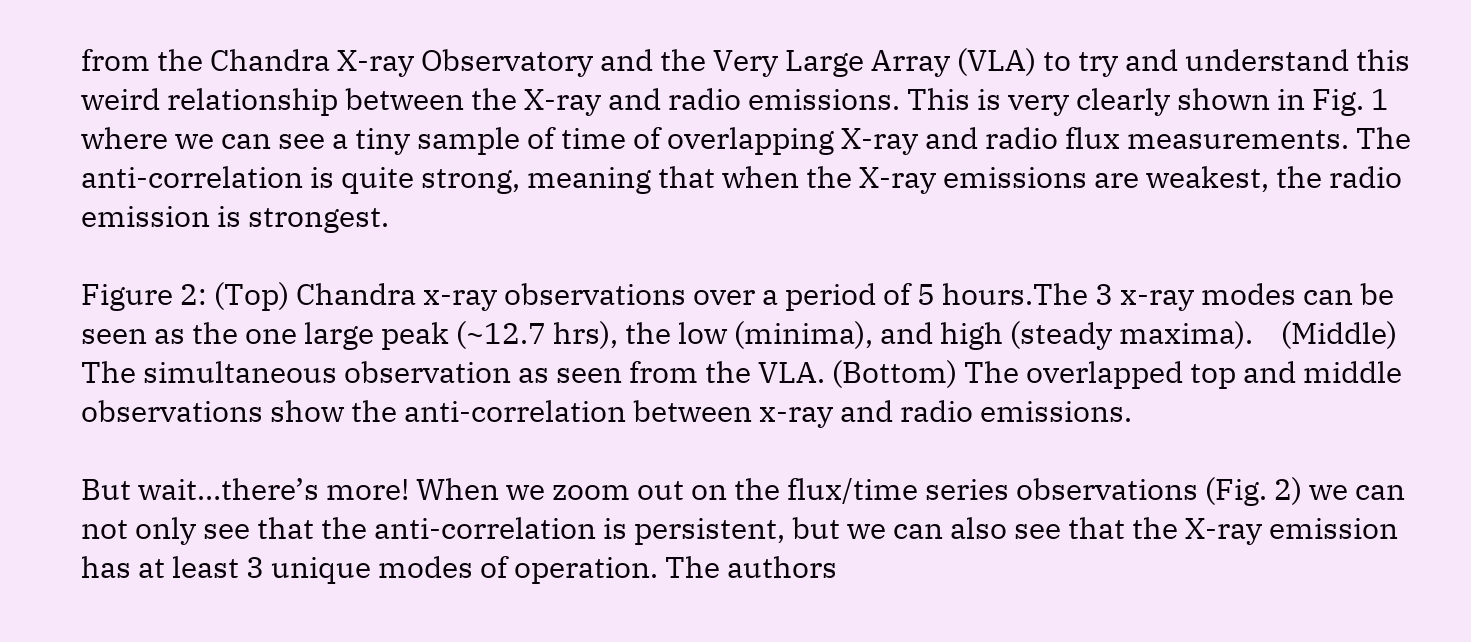from the Chandra X-ray Observatory and the Very Large Array (VLA) to try and understand this weird relationship between the X-ray and radio emissions. This is very clearly shown in Fig. 1 where we can see a tiny sample of time of overlapping X-ray and radio flux measurements. The anti-correlation is quite strong, meaning that when the X-ray emissions are weakest, the radio emission is strongest.

Figure 2: (Top) Chandra x-ray observations over a period of 5 hours.The 3 x-ray modes can be seen as the one large peak (~12.7 hrs), the low (minima), and high (steady maxima).    (Middle) The simultaneous observation as seen from the VLA. (Bottom) The overlapped top and middle observations show the anti-correlation between x-ray and radio emissions.

But wait…there’s more! When we zoom out on the flux/time series observations (Fig. 2) we can not only see that the anti-correlation is persistent, but we can also see that the X-ray emission has at least 3 unique modes of operation. The authors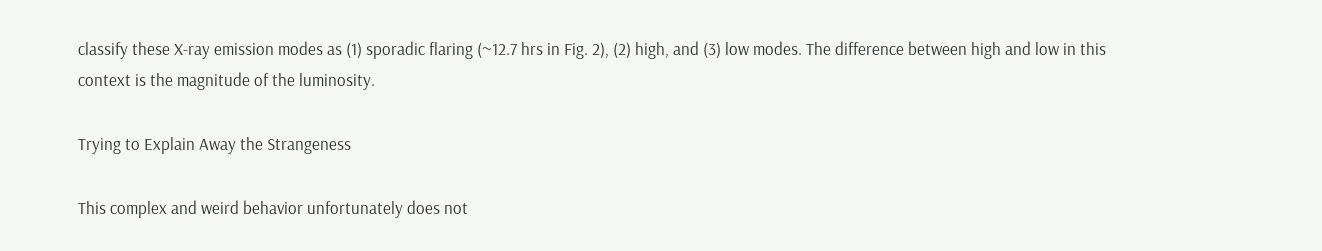classify these X-ray emission modes as (1) sporadic flaring (~12.7 hrs in Fig. 2), (2) high, and (3) low modes. The difference between high and low in this context is the magnitude of the luminosity.

Trying to Explain Away the Strangeness

This complex and weird behavior unfortunately does not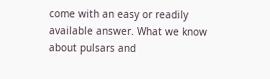come with an easy or readily available answer. What we know about pulsars and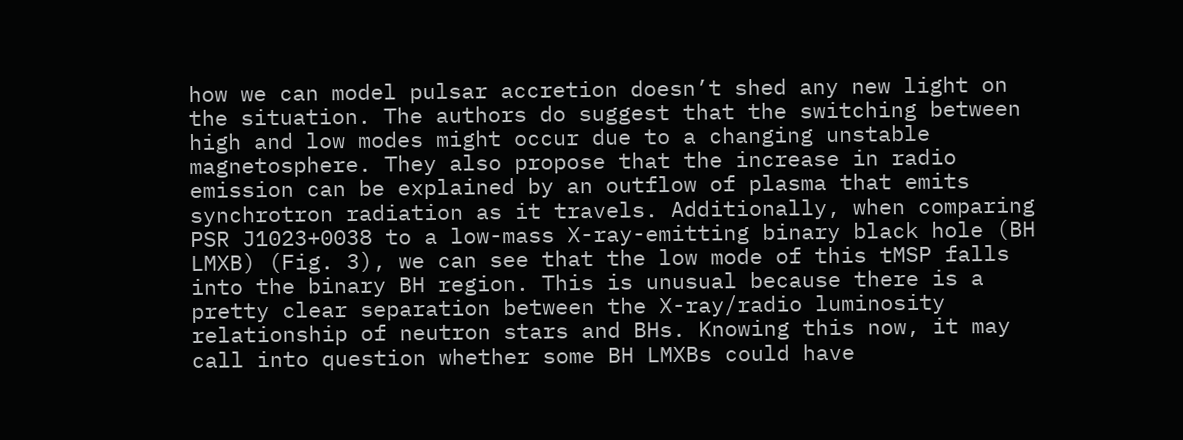how we can model pulsar accretion doesn’t shed any new light on the situation. The authors do suggest that the switching between high and low modes might occur due to a changing unstable magnetosphere. They also propose that the increase in radio emission can be explained by an outflow of plasma that emits synchrotron radiation as it travels. Additionally, when comparing PSR J1023+0038 to a low-mass X-ray-emitting binary black hole (BH LMXB) (Fig. 3), we can see that the low mode of this tMSP falls into the binary BH region. This is unusual because there is a pretty clear separation between the X-ray/radio luminosity relationship of neutron stars and BHs. Knowing this now, it may call into question whether some BH LMXBs could have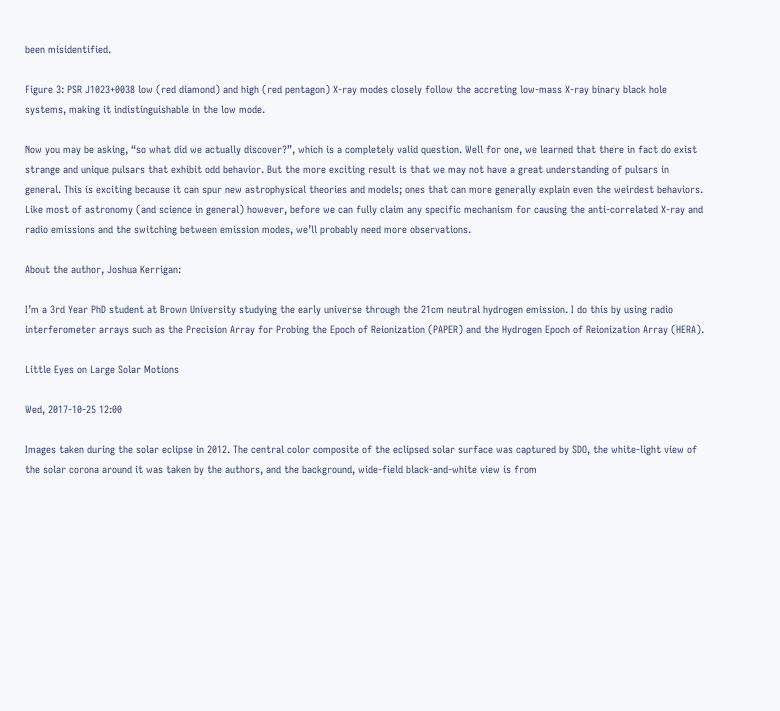been misidentified.

Figure 3: PSR J1023+0038 low (red diamond) and high (red pentagon) X-ray modes closely follow the accreting low-mass X-ray binary black hole systems, making it indistinguishable in the low mode.

Now you may be asking, “so what did we actually discover?”, which is a completely valid question. Well for one, we learned that there in fact do exist strange and unique pulsars that exhibit odd behavior. But the more exciting result is that we may not have a great understanding of pulsars in general. This is exciting because it can spur new astrophysical theories and models; ones that can more generally explain even the weirdest behaviors. Like most of astronomy (and science in general) however, before we can fully claim any specific mechanism for causing the anti-correlated X-ray and radio emissions and the switching between emission modes, we’ll probably need more observations.

About the author, Joshua Kerrigan:

I’m a 3rd Year PhD student at Brown University studying the early universe through the 21cm neutral hydrogen emission. I do this by using radio interferometer arrays such as the Precision Array for Probing the Epoch of Reionization (PAPER) and the Hydrogen Epoch of Reionization Array (HERA).

Little Eyes on Large Solar Motions

Wed, 2017-10-25 12:00

Images taken during the solar eclipse in 2012. The central color composite of the eclipsed solar surface was captured by SDO, the white-light view of the solar corona around it was taken by the authors, and the background, wide-field black-and-white view is from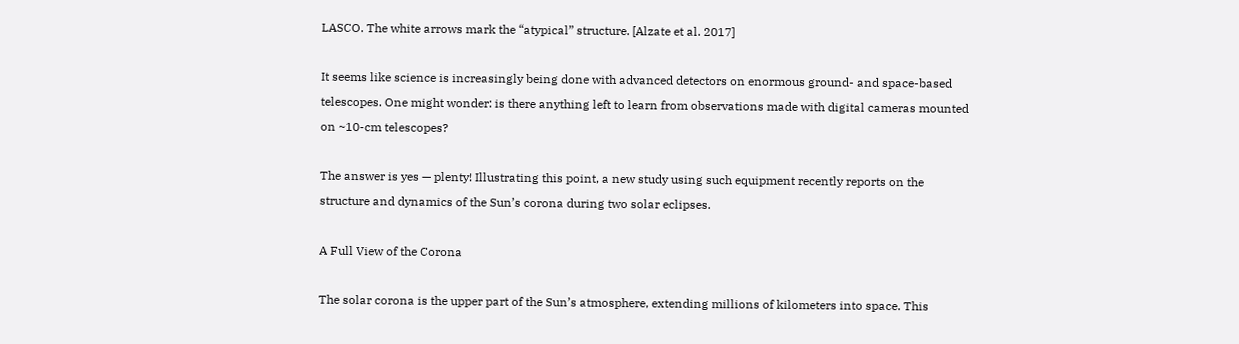LASCO. The white arrows mark the “atypical” structure. [Alzate et al. 2017]

It seems like science is increasingly being done with advanced detectors on enormous ground- and space-based telescopes. One might wonder: is there anything left to learn from observations made with digital cameras mounted on ~10-cm telescopes?

The answer is yes — plenty! Illustrating this point, a new study using such equipment recently reports on the structure and dynamics of the Sun’s corona during two solar eclipses.

A Full View of the Corona

The solar corona is the upper part of the Sun’s atmosphere, extending millions of kilometers into space. This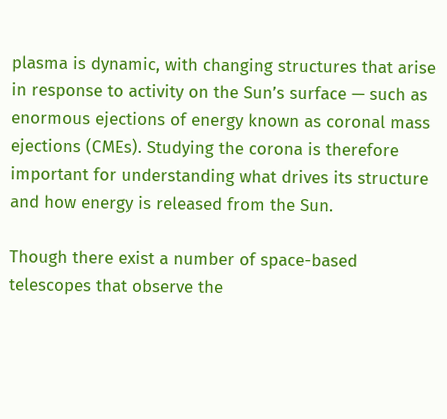plasma is dynamic, with changing structures that arise in response to activity on the Sun’s surface — such as enormous ejections of energy known as coronal mass ejections (CMEs). Studying the corona is therefore important for understanding what drives its structure and how energy is released from the Sun.

Though there exist a number of space-based telescopes that observe the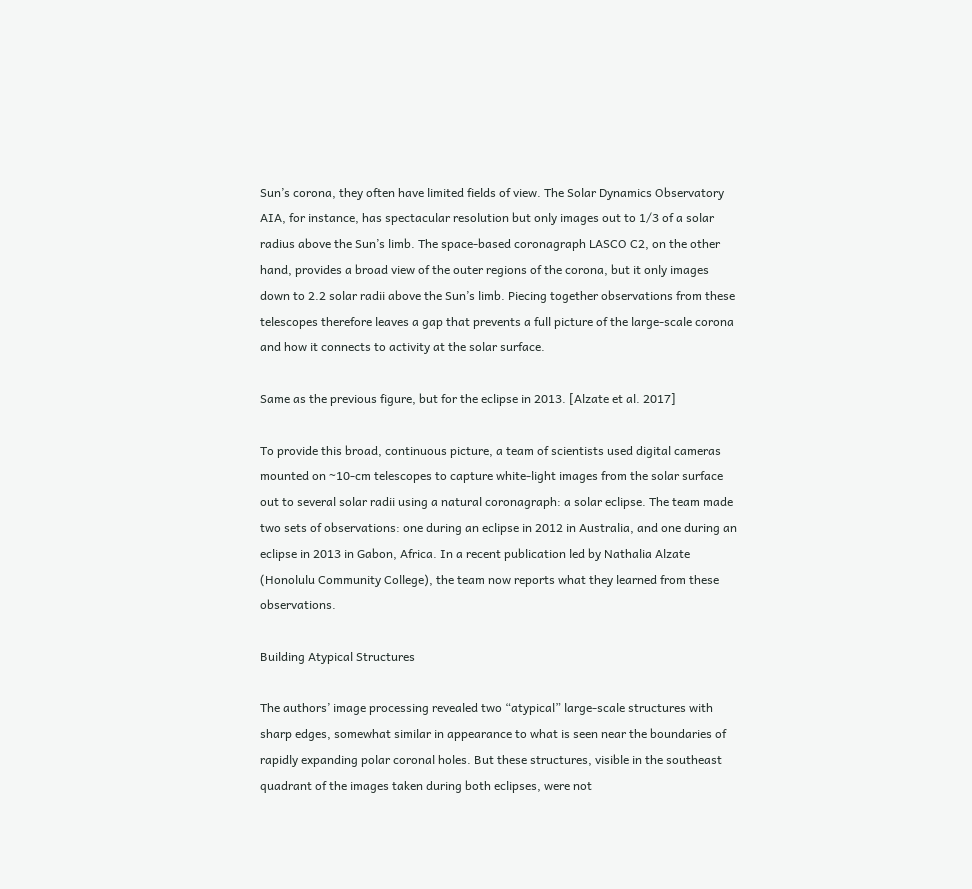Sun’s corona, they often have limited fields of view. The Solar Dynamics Observatory AIA, for instance, has spectacular resolution but only images out to 1/3 of a solar radius above the Sun’s limb. The space-based coronagraph LASCO C2, on the other hand, provides a broad view of the outer regions of the corona, but it only images down to 2.2 solar radii above the Sun’s limb. Piecing together observations from these telescopes therefore leaves a gap that prevents a full picture of the large-scale corona and how it connects to activity at the solar surface.

Same as the previous figure, but for the eclipse in 2013. [Alzate et al. 2017]

To provide this broad, continuous picture, a team of scientists used digital cameras mounted on ~10-cm telescopes to capture white-light images from the solar surface out to several solar radii using a natural coronagraph: a solar eclipse. The team made two sets of observations: one during an eclipse in 2012 in Australia, and one during an eclipse in 2013 in Gabon, Africa. In a recent publication led by Nathalia Alzate (Honolulu Community College), the team now reports what they learned from these observations.

Building Atypical Structures

The authors’ image processing revealed two “atypical” large-scale structures with sharp edges, somewhat similar in appearance to what is seen near the boundaries of rapidly expanding polar coronal holes. But these structures, visible in the southeast quadrant of the images taken during both eclipses, were not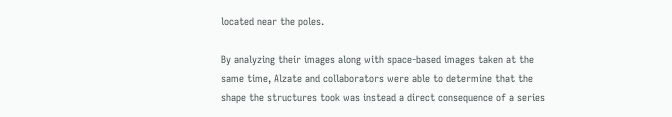located near the poles.

By analyzing their images along with space-based images taken at the same time, Alzate and collaborators were able to determine that the shape the structures took was instead a direct consequence of a series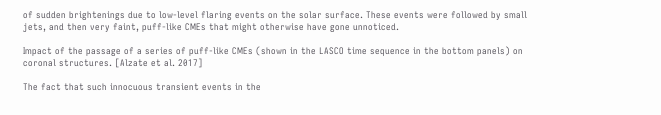of sudden brightenings due to low-level flaring events on the solar surface. These events were followed by small jets, and then very faint, puff-like CMEs that might otherwise have gone unnoticed.

Impact of the passage of a series of puff-like CMEs (shown in the LASCO time sequence in the bottom panels) on coronal structures. [Alzate et al. 2017]

The fact that such innocuous transient events in the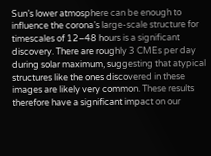Sun’s lower atmosphere can be enough to influence the corona’s large-scale structure for timescales of 12–48 hours is a significant discovery. There are roughly 3 CMEs per day during solar maximum, suggesting that atypical structures like the ones discovered in these images are likely very common. These results therefore have a significant impact on our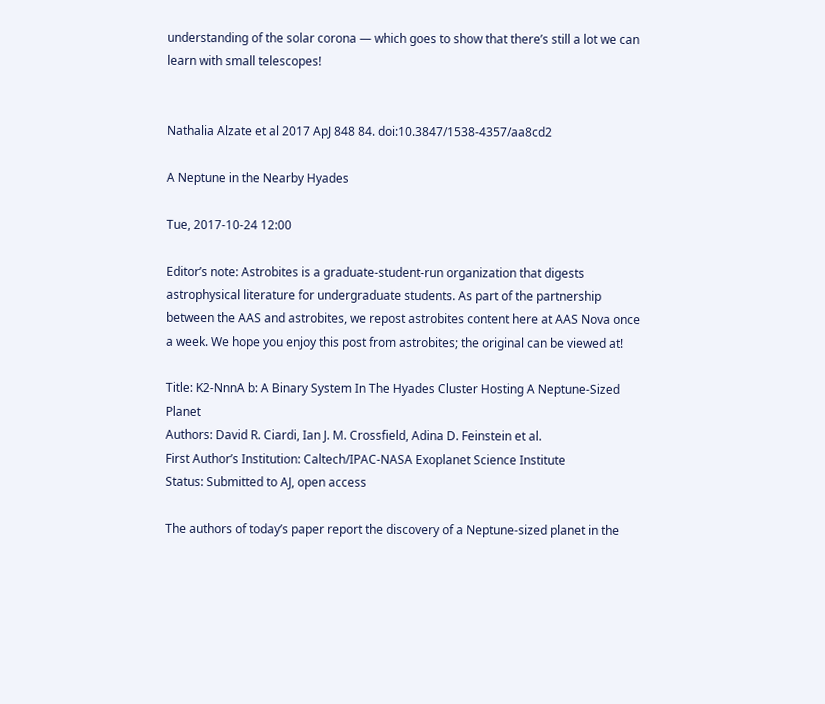understanding of the solar corona — which goes to show that there’s still a lot we can learn with small telescopes!


Nathalia Alzate et al 2017 ApJ 848 84. doi:10.3847/1538-4357/aa8cd2

A Neptune in the Nearby Hyades

Tue, 2017-10-24 12:00

Editor’s note: Astrobites is a graduate-student-run organization that digests astrophysical literature for undergraduate students. As part of the partnership between the AAS and astrobites, we repost astrobites content here at AAS Nova once a week. We hope you enjoy this post from astrobites; the original can be viewed at!

Title: K2-NnnA b: A Binary System In The Hyades Cluster Hosting A Neptune-Sized Planet
Authors: David R. Ciardi, Ian J. M. Crossfield, Adina D. Feinstein et al.
First Author’s Institution: Caltech/IPAC-NASA Exoplanet Science Institute
Status: Submitted to AJ, open access

The authors of today’s paper report the discovery of a Neptune-sized planet in the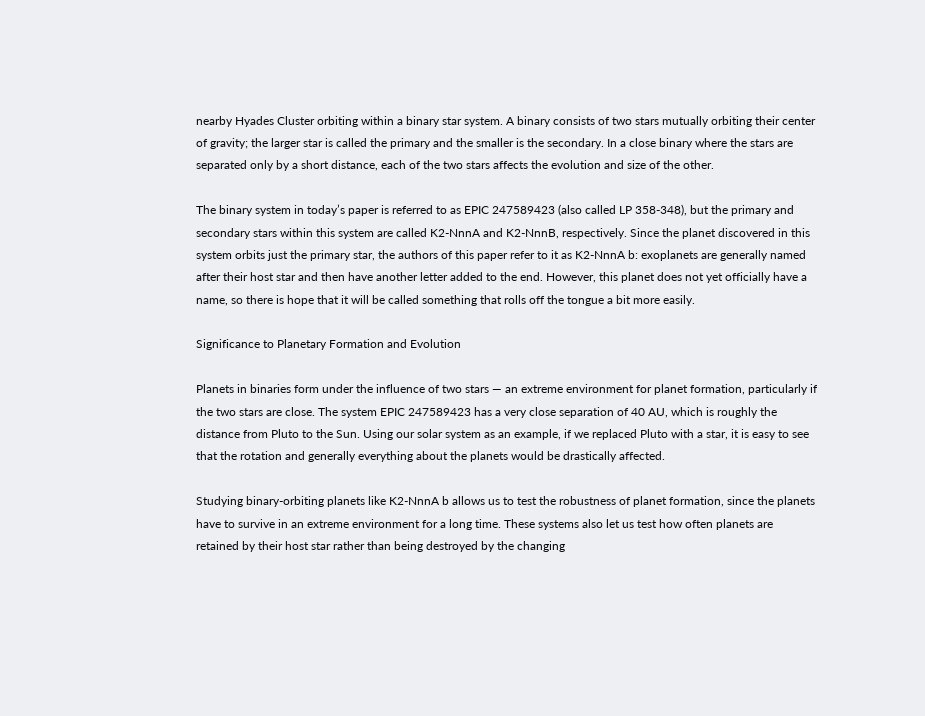nearby Hyades Cluster orbiting within a binary star system. A binary consists of two stars mutually orbiting their center of gravity; the larger star is called the primary and the smaller is the secondary. In a close binary where the stars are separated only by a short distance, each of the two stars affects the evolution and size of the other.

The binary system in today’s paper is referred to as EPIC 247589423 (also called LP 358-348), but the primary and secondary stars within this system are called K2-NnnA and K2-NnnB, respectively. Since the planet discovered in this system orbits just the primary star, the authors of this paper refer to it as K2-NnnA b: exoplanets are generally named after their host star and then have another letter added to the end. However, this planet does not yet officially have a name, so there is hope that it will be called something that rolls off the tongue a bit more easily.

Significance to Planetary Formation and Evolution

Planets in binaries form under the influence of two stars — an extreme environment for planet formation, particularly if the two stars are close. The system EPIC 247589423 has a very close separation of 40 AU, which is roughly the distance from Pluto to the Sun. Using our solar system as an example, if we replaced Pluto with a star, it is easy to see that the rotation and generally everything about the planets would be drastically affected.

Studying binary-orbiting planets like K2-NnnA b allows us to test the robustness of planet formation, since the planets have to survive in an extreme environment for a long time. These systems also let us test how often planets are retained by their host star rather than being destroyed by the changing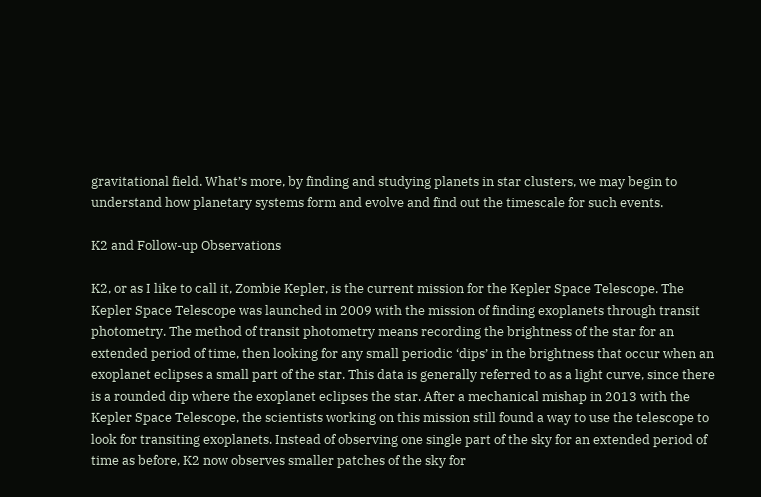gravitational field. What’s more, by finding and studying planets in star clusters, we may begin to understand how planetary systems form and evolve and find out the timescale for such events.

K2 and Follow-up Observations

K2, or as I like to call it, Zombie Kepler, is the current mission for the Kepler Space Telescope. The Kepler Space Telescope was launched in 2009 with the mission of finding exoplanets through transit photometry. The method of transit photometry means recording the brightness of the star for an extended period of time, then looking for any small periodic ‘dips’ in the brightness that occur when an exoplanet eclipses a small part of the star. This data is generally referred to as a light curve, since there is a rounded dip where the exoplanet eclipses the star. After a mechanical mishap in 2013 with the Kepler Space Telescope, the scientists working on this mission still found a way to use the telescope to look for transiting exoplanets. Instead of observing one single part of the sky for an extended period of time as before, K2 now observes smaller patches of the sky for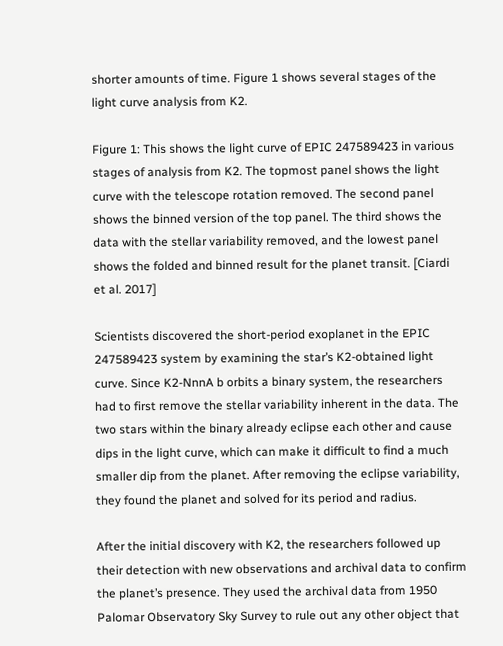shorter amounts of time. Figure 1 shows several stages of the light curve analysis from K2.

Figure 1: This shows the light curve of EPIC 247589423 in various stages of analysis from K2. The topmost panel shows the light curve with the telescope rotation removed. The second panel shows the binned version of the top panel. The third shows the data with the stellar variability removed, and the lowest panel shows the folded and binned result for the planet transit. [Ciardi et al. 2017]

Scientists discovered the short-period exoplanet in the EPIC 247589423 system by examining the star’s K2-obtained light curve. Since K2-NnnA b orbits a binary system, the researchers had to first remove the stellar variability inherent in the data. The two stars within the binary already eclipse each other and cause dips in the light curve, which can make it difficult to find a much smaller dip from the planet. After removing the eclipse variability, they found the planet and solved for its period and radius.

After the initial discovery with K2, the researchers followed up their detection with new observations and archival data to confirm the planet’s presence. They used the archival data from 1950 Palomar Observatory Sky Survey to rule out any other object that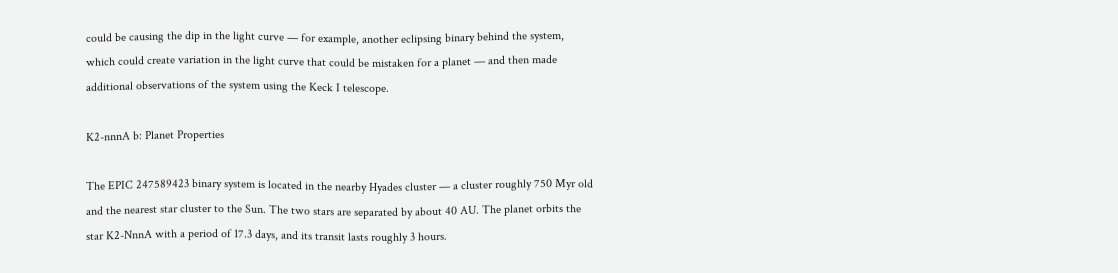could be causing the dip in the light curve — for example, another eclipsing binary behind the system, which could create variation in the light curve that could be mistaken for a planet — and then made additional observations of the system using the Keck I telescope.

K2-nnnA b: Planet Properties

The EPIC 247589423 binary system is located in the nearby Hyades cluster — a cluster roughly 750 Myr old and the nearest star cluster to the Sun. The two stars are separated by about 40 AU. The planet orbits the star K2-NnnA with a period of 17.3 days, and its transit lasts roughly 3 hours.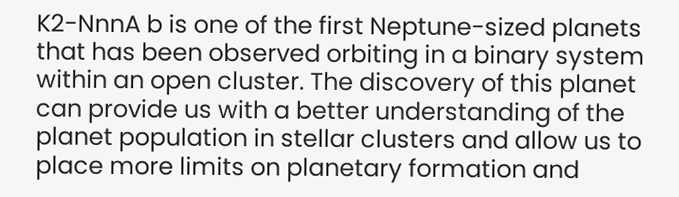K2-NnnA b is one of the first Neptune-sized planets that has been observed orbiting in a binary system within an open cluster. The discovery of this planet can provide us with a better understanding of the planet population in stellar clusters and allow us to place more limits on planetary formation and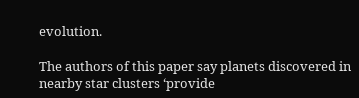evolution.

The authors of this paper say planets discovered in nearby star clusters ‘provide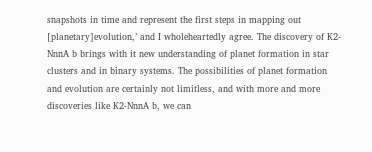snapshots in time and represent the first steps in mapping out [planetary]evolution,’ and I wholeheartedly agree. The discovery of K2-NnnA b brings with it new understanding of planet formation in star clusters and in binary systems. The possibilities of planet formation and evolution are certainly not limitless, and with more and more discoveries like K2-NnnA b, we can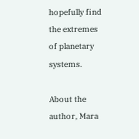hopefully find the extremes of planetary systems.

About the author, Mara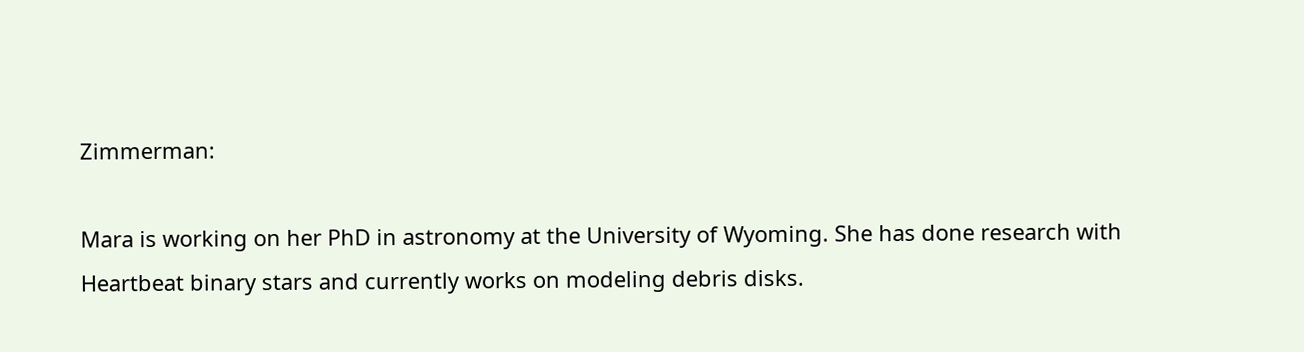Zimmerman:

Mara is working on her PhD in astronomy at the University of Wyoming. She has done research with Heartbeat binary stars and currently works on modeling debris disks.